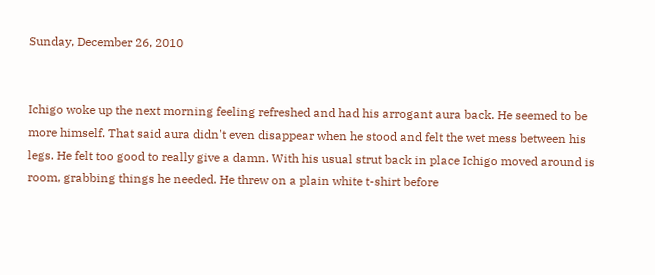Sunday, December 26, 2010


Ichigo woke up the next morning feeling refreshed and had his arrogant aura back. He seemed to be more himself. That said aura didn't even disappear when he stood and felt the wet mess between his legs. He felt too good to really give a damn. With his usual strut back in place Ichigo moved around is room, grabbing things he needed. He threw on a plain white t-shirt before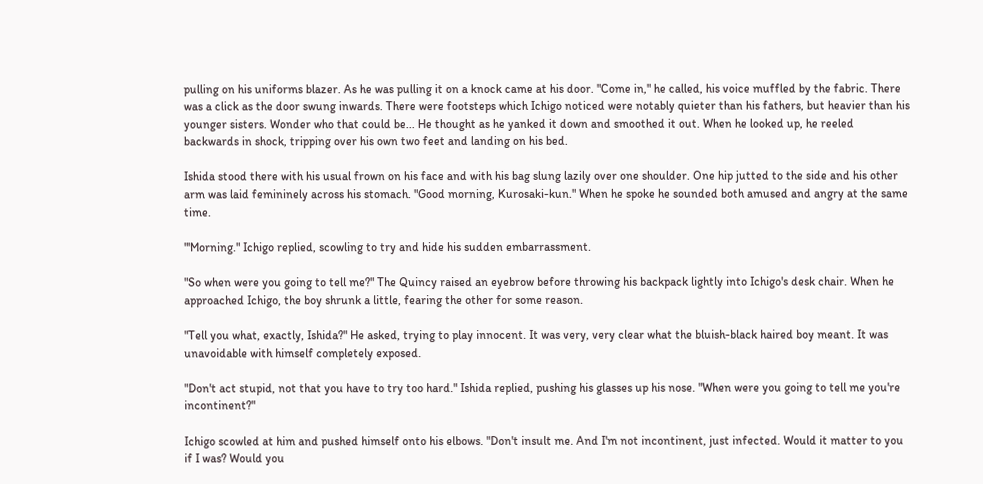pulling on his uniforms blazer. As he was pulling it on a knock came at his door. "Come in," he called, his voice muffled by the fabric. There was a click as the door swung inwards. There were footsteps which Ichigo noticed were notably quieter than his fathers, but heavier than his younger sisters. Wonder who that could be... He thought as he yanked it down and smoothed it out. When he looked up, he reeled backwards in shock, tripping over his own two feet and landing on his bed.

Ishida stood there with his usual frown on his face and with his bag slung lazily over one shoulder. One hip jutted to the side and his other arm was laid femininely across his stomach. "Good morning, Kurosaki-kun." When he spoke he sounded both amused and angry at the same time.

"'Morning." Ichigo replied, scowling to try and hide his sudden embarrassment.

"So when were you going to tell me?" The Quincy raised an eyebrow before throwing his backpack lightly into Ichigo's desk chair. When he approached Ichigo, the boy shrunk a little, fearing the other for some reason.

"Tell you what, exactly, Ishida?" He asked, trying to play innocent. It was very, very clear what the bluish-black haired boy meant. It was unavoidable with himself completely exposed.

"Don't act stupid, not that you have to try too hard." Ishida replied, pushing his glasses up his nose. "When were you going to tell me you're incontinent?"

Ichigo scowled at him and pushed himself onto his elbows. "Don't insult me. And I'm not incontinent, just infected. Would it matter to you if I was? Would you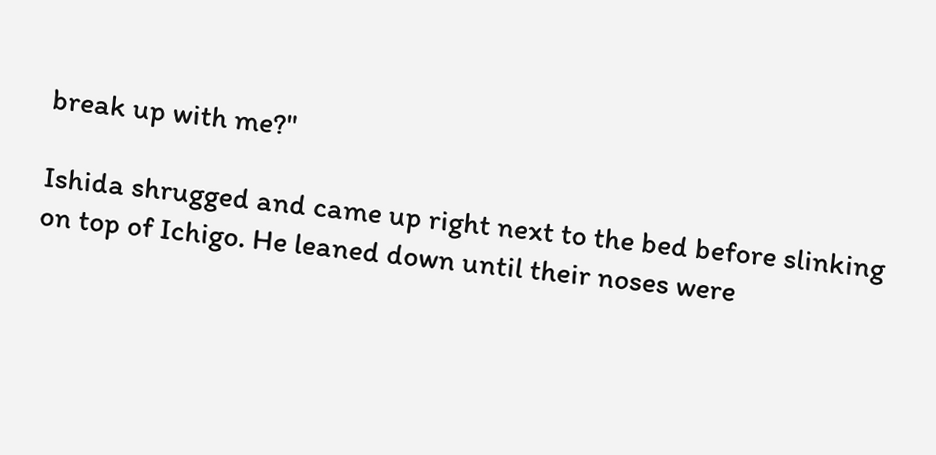break up with me?"

Ishida shrugged and came up right next to the bed before slinking on top of Ichigo. He leaned down until their noses were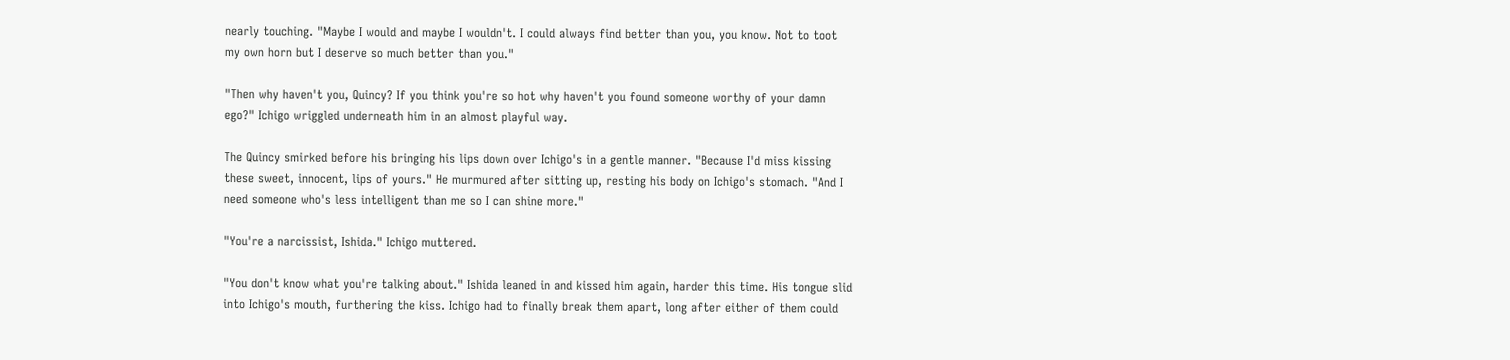nearly touching. "Maybe I would and maybe I wouldn't. I could always find better than you, you know. Not to toot my own horn but I deserve so much better than you."

"Then why haven't you, Quincy? If you think you're so hot why haven't you found someone worthy of your damn ego?" Ichigo wriggled underneath him in an almost playful way.

The Quincy smirked before his bringing his lips down over Ichigo's in a gentle manner. "Because I'd miss kissing these sweet, innocent, lips of yours." He murmured after sitting up, resting his body on Ichigo's stomach. "And I need someone who's less intelligent than me so I can shine more."

"You're a narcissist, Ishida." Ichigo muttered.

"You don't know what you're talking about." Ishida leaned in and kissed him again, harder this time. His tongue slid into Ichigo's mouth, furthering the kiss. Ichigo had to finally break them apart, long after either of them could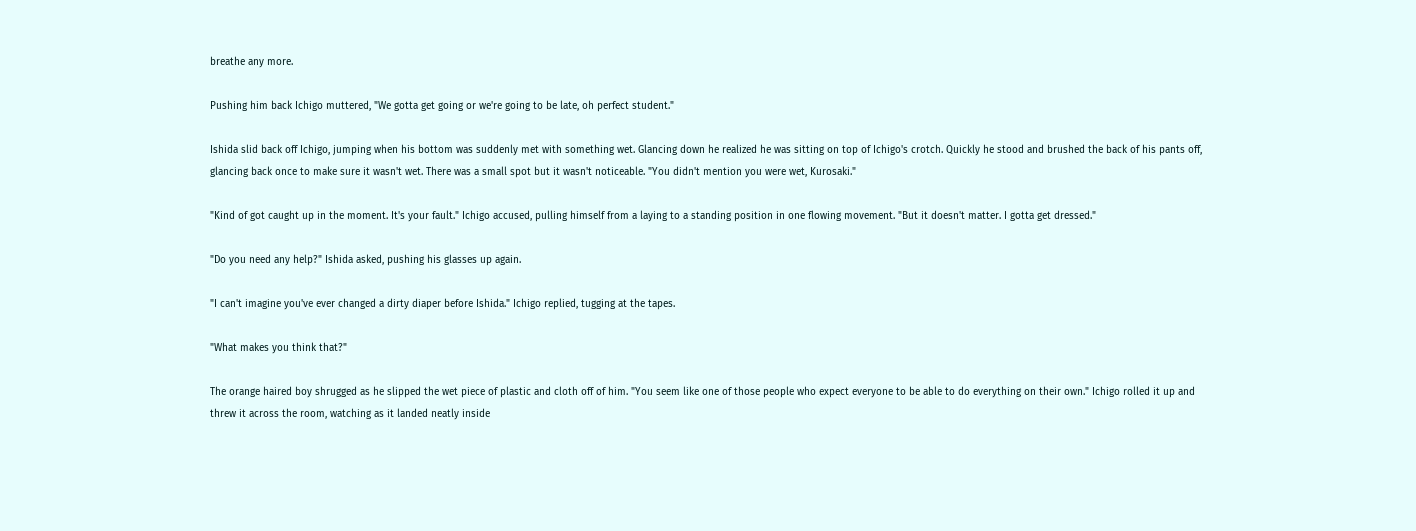breathe any more.

Pushing him back Ichigo muttered, "We gotta get going or we're going to be late, oh perfect student."

Ishida slid back off Ichigo, jumping when his bottom was suddenly met with something wet. Glancing down he realized he was sitting on top of Ichigo's crotch. Quickly he stood and brushed the back of his pants off, glancing back once to make sure it wasn't wet. There was a small spot but it wasn't noticeable. "You didn't mention you were wet, Kurosaki."

"Kind of got caught up in the moment. It's your fault." Ichigo accused, pulling himself from a laying to a standing position in one flowing movement. "But it doesn't matter. I gotta get dressed."

"Do you need any help?" Ishida asked, pushing his glasses up again.

"I can't imagine you've ever changed a dirty diaper before Ishida." Ichigo replied, tugging at the tapes.

"What makes you think that?"

The orange haired boy shrugged as he slipped the wet piece of plastic and cloth off of him. "You seem like one of those people who expect everyone to be able to do everything on their own." Ichigo rolled it up and threw it across the room, watching as it landed neatly inside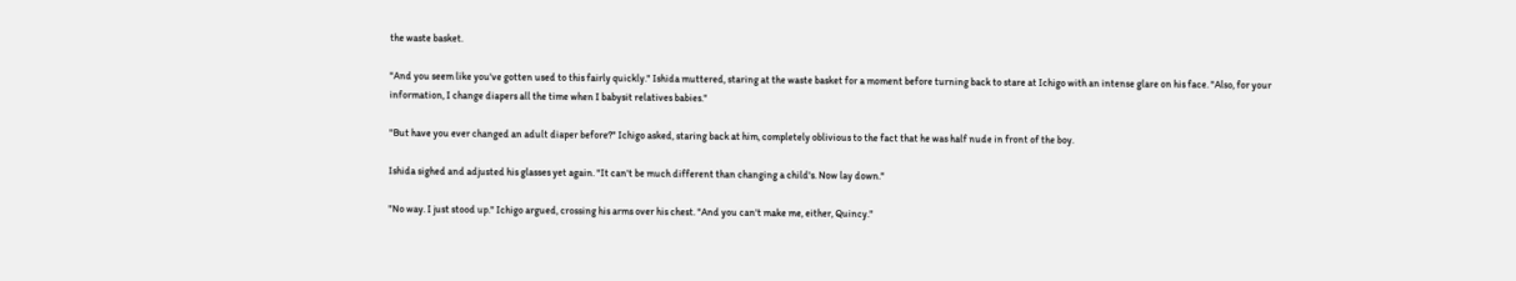the waste basket.

"And you seem like you've gotten used to this fairly quickly." Ishida muttered, staring at the waste basket for a moment before turning back to stare at Ichigo with an intense glare on his face. "Also, for your information, I change diapers all the time when I babysit relatives babies."

"But have you ever changed an adult diaper before?" Ichigo asked, staring back at him, completely oblivious to the fact that he was half nude in front of the boy.

Ishida sighed and adjusted his glasses yet again. "It can't be much different than changing a child's. Now lay down."

"No way. I just stood up." Ichigo argued, crossing his arms over his chest. "And you can't make me, either, Quincy."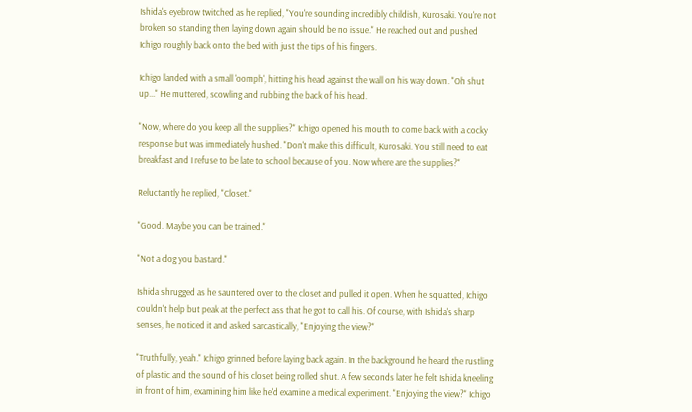Ishida's eyebrow twitched as he replied, "You're sounding incredibly childish, Kurosaki. You're not broken so standing then laying down again should be no issue." He reached out and pushed Ichigo roughly back onto the bed with just the tips of his fingers.

Ichigo landed with a small 'oomph', hitting his head against the wall on his way down. "Oh shut up..." He muttered, scowling and rubbing the back of his head.

"Now, where do you keep all the supplies?" Ichigo opened his mouth to come back with a cocky response but was immediately hushed. "Don't make this difficult, Kurosaki. You still need to eat breakfast and I refuse to be late to school because of you. Now where are the supplies?"

Reluctantly he replied, "Closet."

"Good. Maybe you can be trained."

"Not a dog you bastard."

Ishida shrugged as he sauntered over to the closet and pulled it open. When he squatted, Ichigo couldn't help but peak at the perfect ass that he got to call his. Of course, with Ishida's sharp senses, he noticed it and asked sarcastically, "Enjoying the view?"

"Truthfully, yeah." Ichigo grinned before laying back again. In the background he heard the rustling of plastic and the sound of his closet being rolled shut. A few seconds later he felt Ishida kneeling in front of him, examining him like he'd examine a medical experiment. "Enjoying the view?" Ichigo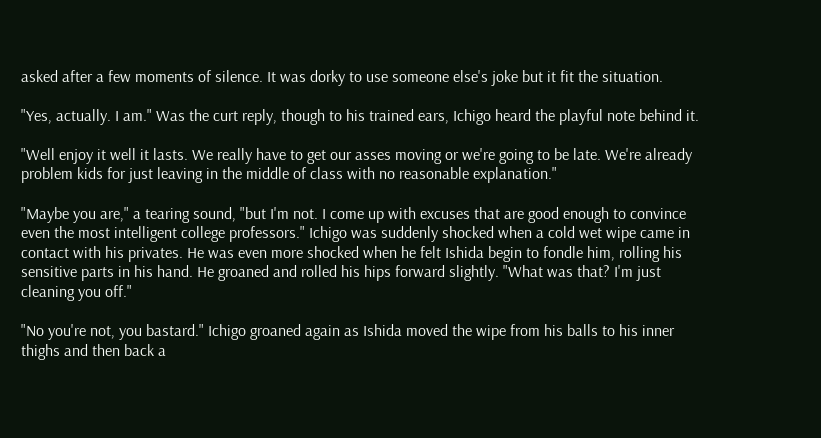asked after a few moments of silence. It was dorky to use someone else's joke but it fit the situation.

"Yes, actually. I am." Was the curt reply, though to his trained ears, Ichigo heard the playful note behind it.

"Well enjoy it well it lasts. We really have to get our asses moving or we're going to be late. We're already problem kids for just leaving in the middle of class with no reasonable explanation."

"Maybe you are," a tearing sound, "but I'm not. I come up with excuses that are good enough to convince even the most intelligent college professors." Ichigo was suddenly shocked when a cold wet wipe came in contact with his privates. He was even more shocked when he felt Ishida begin to fondle him, rolling his sensitive parts in his hand. He groaned and rolled his hips forward slightly. "What was that? I'm just cleaning you off."

"No you're not, you bastard." Ichigo groaned again as Ishida moved the wipe from his balls to his inner thighs and then back a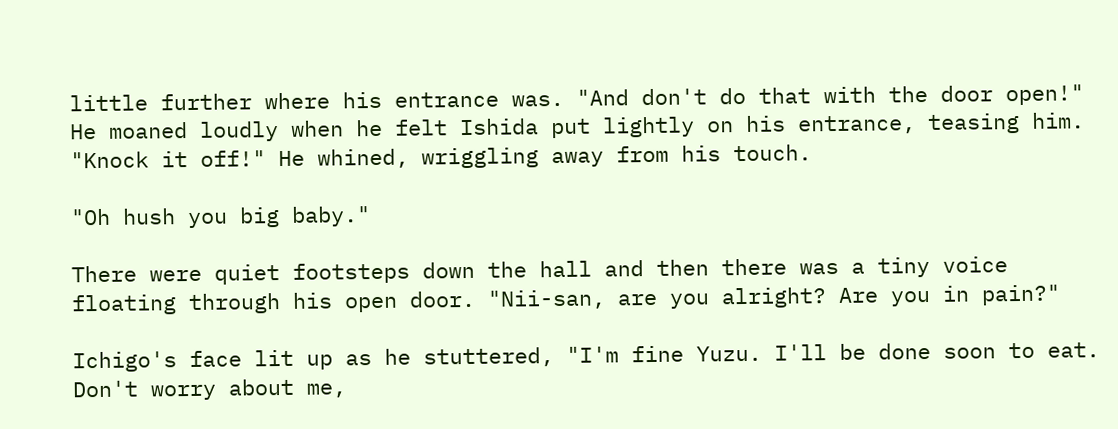little further where his entrance was. "And don't do that with the door open!" He moaned loudly when he felt Ishida put lightly on his entrance, teasing him. "Knock it off!" He whined, wriggling away from his touch.

"Oh hush you big baby."

There were quiet footsteps down the hall and then there was a tiny voice floating through his open door. "Nii-san, are you alright? Are you in pain?"

Ichigo's face lit up as he stuttered, "I'm fine Yuzu. I'll be done soon to eat. Don't worry about me,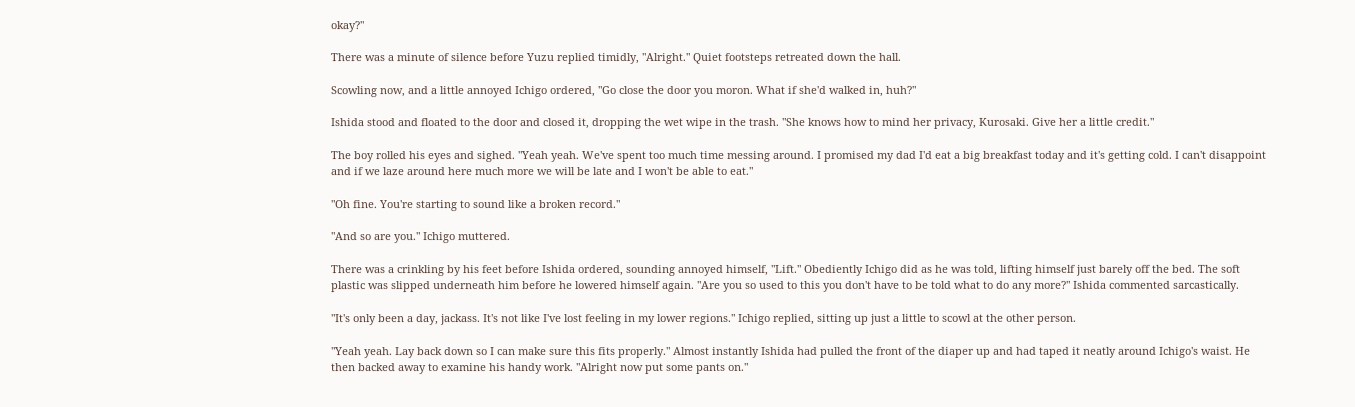okay?"

There was a minute of silence before Yuzu replied timidly, "Alright." Quiet footsteps retreated down the hall.

Scowling now, and a little annoyed Ichigo ordered, "Go close the door you moron. What if she'd walked in, huh?"

Ishida stood and floated to the door and closed it, dropping the wet wipe in the trash. "She knows how to mind her privacy, Kurosaki. Give her a little credit."

The boy rolled his eyes and sighed. "Yeah yeah. We've spent too much time messing around. I promised my dad I'd eat a big breakfast today and it's getting cold. I can't disappoint and if we laze around here much more we will be late and I won't be able to eat."

"Oh fine. You're starting to sound like a broken record."

"And so are you." Ichigo muttered.

There was a crinkling by his feet before Ishida ordered, sounding annoyed himself, "Lift." Obediently Ichigo did as he was told, lifting himself just barely off the bed. The soft plastic was slipped underneath him before he lowered himself again. "Are you so used to this you don't have to be told what to do any more?" Ishida commented sarcastically.

"It's only been a day, jackass. It's not like I've lost feeling in my lower regions." Ichigo replied, sitting up just a little to scowl at the other person.

"Yeah yeah. Lay back down so I can make sure this fits properly." Almost instantly Ishida had pulled the front of the diaper up and had taped it neatly around Ichigo's waist. He then backed away to examine his handy work. "Alright now put some pants on."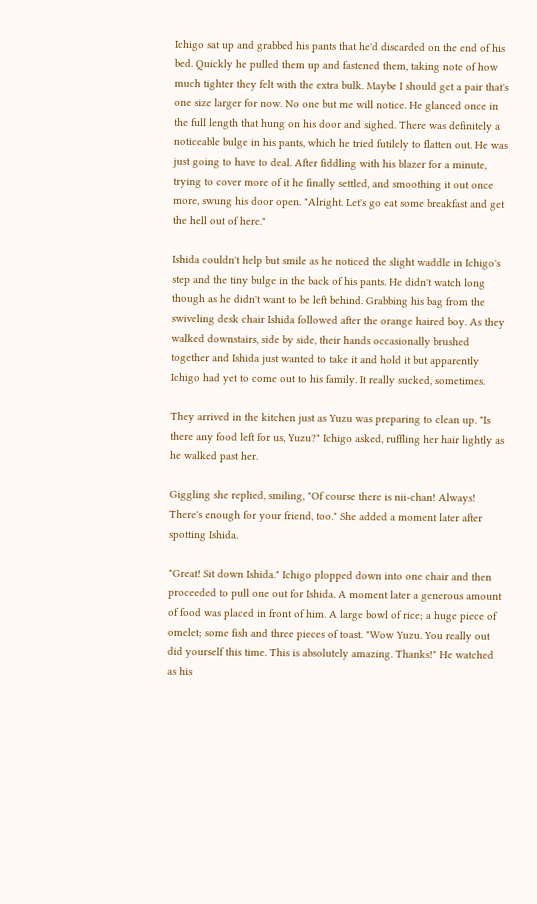Ichigo sat up and grabbed his pants that he'd discarded on the end of his bed. Quickly he pulled them up and fastened them, taking note of how much tighter they felt with the extra bulk. Maybe I should get a pair that's one size larger for now. No one but me will notice. He glanced once in the full length that hung on his door and sighed. There was definitely a noticeable bulge in his pants, which he tried futilely to flatten out. He was just going to have to deal. After fiddling with his blazer for a minute, trying to cover more of it he finally settled, and smoothing it out once more, swung his door open. "Alright. Let's go eat some breakfast and get the hell out of here."

Ishida couldn't help but smile as he noticed the slight waddle in Ichigo's step and the tiny bulge in the back of his pants. He didn't watch long though as he didn't want to be left behind. Grabbing his bag from the swiveling desk chair Ishida followed after the orange haired boy. As they walked downstairs, side by side, their hands occasionally brushed together and Ishida just wanted to take it and hold it but apparently Ichigo had yet to come out to his family. It really sucked, sometimes.

They arrived in the kitchen just as Yuzu was preparing to clean up. "Is there any food left for us, Yuzu?" Ichigo asked, ruffling her hair lightly as he walked past her.

Giggling she replied, smiling, "Of course there is nii-chan! Always! There's enough for your friend, too." She added a moment later after spotting Ishida.

"Great! Sit down Ishida." Ichigo plopped down into one chair and then proceeded to pull one out for Ishida. A moment later a generous amount of food was placed in front of him. A large bowl of rice; a huge piece of omelet; some fish and three pieces of toast. "Wow Yuzu. You really out did yourself this time. This is absolutely amazing. Thanks!" He watched as his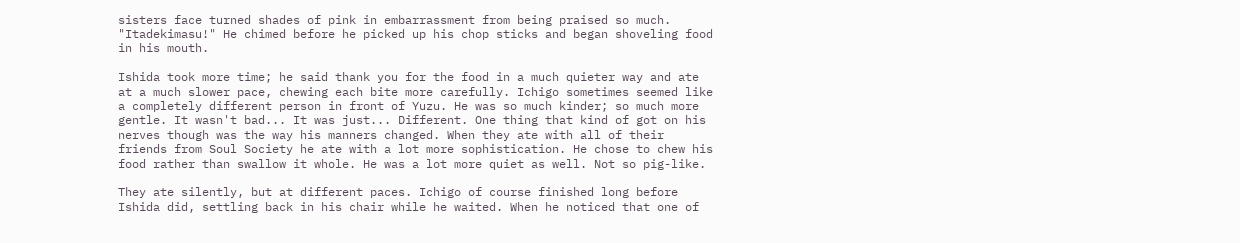sisters face turned shades of pink in embarrassment from being praised so much. "Itadekimasu!" He chimed before he picked up his chop sticks and began shoveling food in his mouth.

Ishida took more time; he said thank you for the food in a much quieter way and ate at a much slower pace, chewing each bite more carefully. Ichigo sometimes seemed like a completely different person in front of Yuzu. He was so much kinder; so much more gentle. It wasn't bad... It was just... Different. One thing that kind of got on his nerves though was the way his manners changed. When they ate with all of their friends from Soul Society he ate with a lot more sophistication. He chose to chew his food rather than swallow it whole. He was a lot more quiet as well. Not so pig-like.

They ate silently, but at different paces. Ichigo of course finished long before Ishida did, settling back in his chair while he waited. When he noticed that one of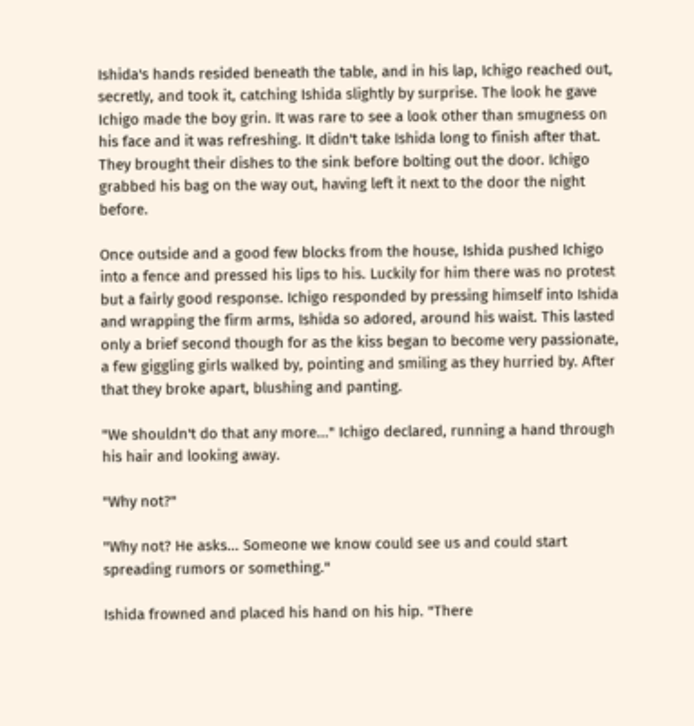Ishida's hands resided beneath the table, and in his lap, Ichigo reached out, secretly, and took it, catching Ishida slightly by surprise. The look he gave Ichigo made the boy grin. It was rare to see a look other than smugness on his face and it was refreshing. It didn't take Ishida long to finish after that. They brought their dishes to the sink before bolting out the door. Ichigo grabbed his bag on the way out, having left it next to the door the night before.

Once outside and a good few blocks from the house, Ishida pushed Ichigo into a fence and pressed his lips to his. Luckily for him there was no protest but a fairly good response. Ichigo responded by pressing himself into Ishida and wrapping the firm arms, Ishida so adored, around his waist. This lasted only a brief second though for as the kiss began to become very passionate, a few giggling girls walked by, pointing and smiling as they hurried by. After that they broke apart, blushing and panting.

"We shouldn't do that any more..." Ichigo declared, running a hand through his hair and looking away.

"Why not?"

"Why not? He asks... Someone we know could see us and could start spreading rumors or something."

Ishida frowned and placed his hand on his hip. "There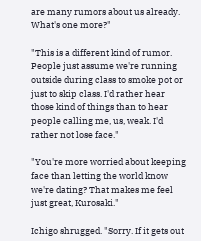are many rumors about us already. What's one more?"

"This is a different kind of rumor. People just assume we're running outside during class to smoke pot or just to skip class. I'd rather hear those kind of things than to hear people calling me, us, weak. I'd rather not lose face."

"You're more worried about keeping face than letting the world know we're dating? That makes me feel just great, Kurosaki."

Ichigo shrugged. "Sorry. If it gets out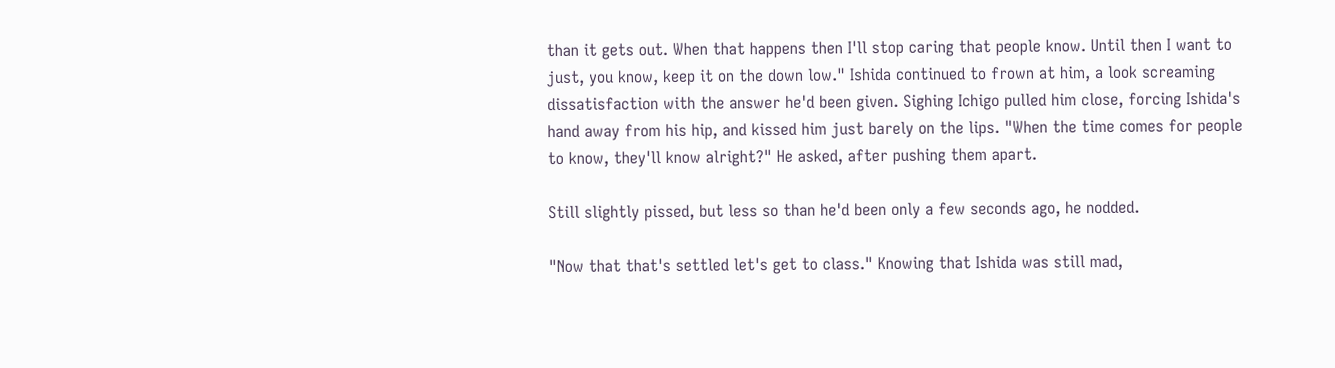than it gets out. When that happens then I'll stop caring that people know. Until then I want to just, you know, keep it on the down low." Ishida continued to frown at him, a look screaming dissatisfaction with the answer he'd been given. Sighing Ichigo pulled him close, forcing Ishida's hand away from his hip, and kissed him just barely on the lips. "When the time comes for people to know, they'll know alright?" He asked, after pushing them apart.

Still slightly pissed, but less so than he'd been only a few seconds ago, he nodded.

"Now that that's settled let's get to class." Knowing that Ishida was still mad,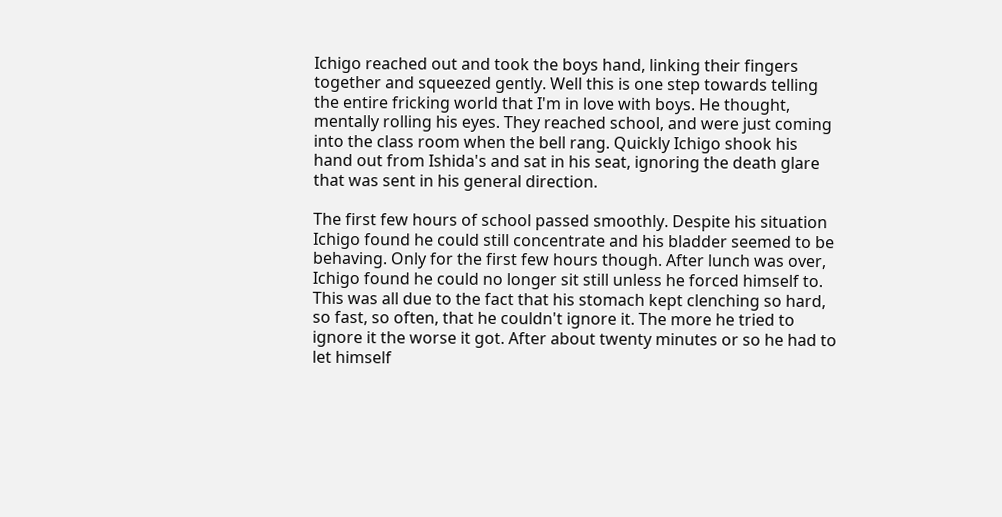Ichigo reached out and took the boys hand, linking their fingers together and squeezed gently. Well this is one step towards telling the entire fricking world that I'm in love with boys. He thought, mentally rolling his eyes. They reached school, and were just coming into the class room when the bell rang. Quickly Ichigo shook his hand out from Ishida's and sat in his seat, ignoring the death glare that was sent in his general direction.

The first few hours of school passed smoothly. Despite his situation Ichigo found he could still concentrate and his bladder seemed to be behaving. Only for the first few hours though. After lunch was over, Ichigo found he could no longer sit still unless he forced himself to. This was all due to the fact that his stomach kept clenching so hard, so fast, so often, that he couldn't ignore it. The more he tried to ignore it the worse it got. After about twenty minutes or so he had to let himself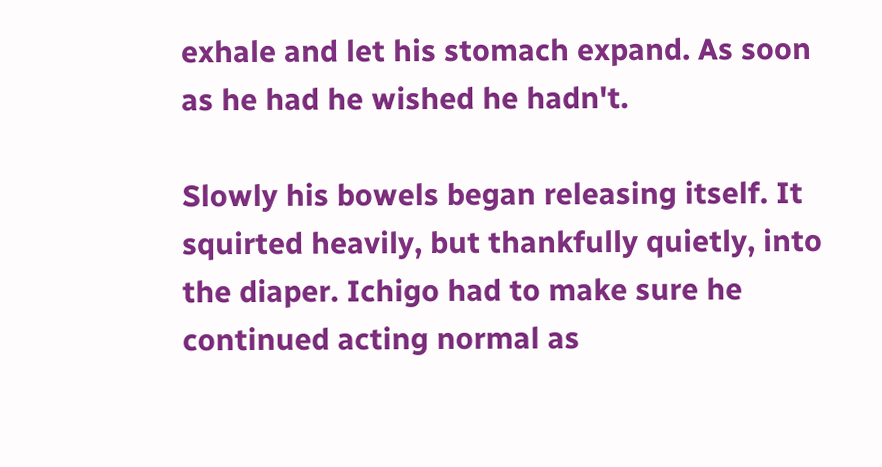exhale and let his stomach expand. As soon as he had he wished he hadn't.

Slowly his bowels began releasing itself. It squirted heavily, but thankfully quietly, into the diaper. Ichigo had to make sure he continued acting normal as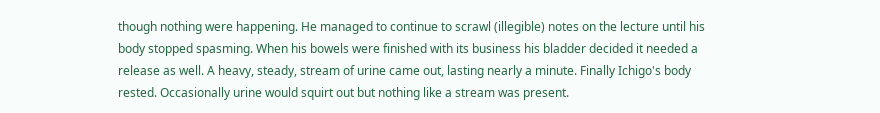though nothing were happening. He managed to continue to scrawl (illegible) notes on the lecture until his body stopped spasming. When his bowels were finished with its business his bladder decided it needed a release as well. A heavy, steady, stream of urine came out, lasting nearly a minute. Finally Ichigo's body rested. Occasionally urine would squirt out but nothing like a stream was present.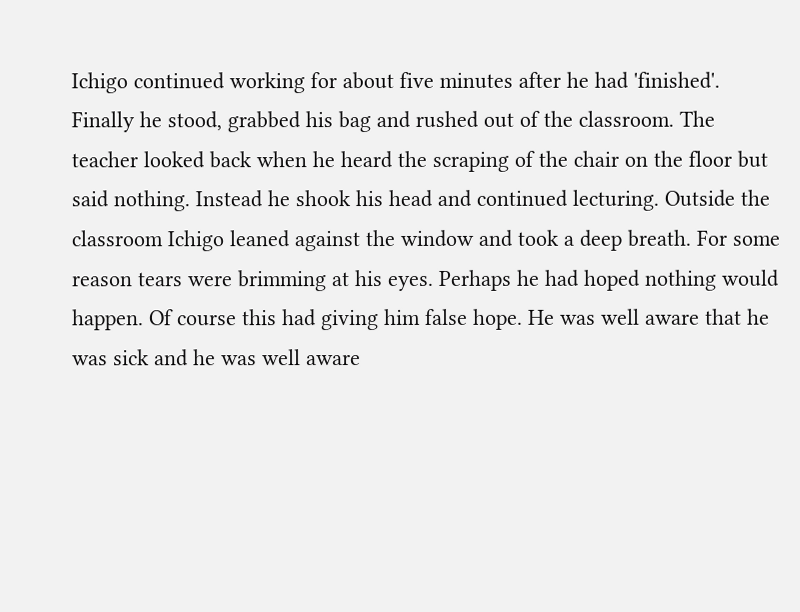Ichigo continued working for about five minutes after he had 'finished'. Finally he stood, grabbed his bag and rushed out of the classroom. The teacher looked back when he heard the scraping of the chair on the floor but said nothing. Instead he shook his head and continued lecturing. Outside the classroom Ichigo leaned against the window and took a deep breath. For some reason tears were brimming at his eyes. Perhaps he had hoped nothing would happen. Of course this had giving him false hope. He was well aware that he was sick and he was well aware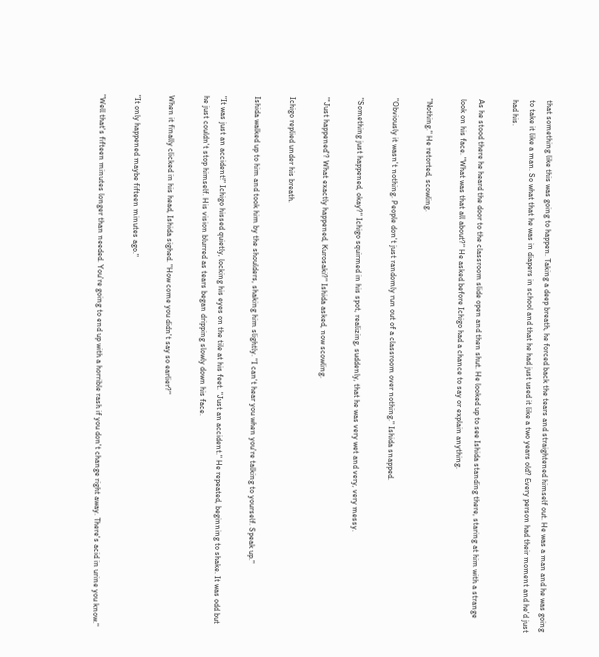that something like this was going to happen. Taking a deep breath, he forced back the tears and straightened himself out. He was a man and he was going to take it like a man. So what that he was in diapers in school and that he had just used it like a two years old? Every person had their moment and he'd just had his.

As he stood there he heard the door to the classroom slide open and then shut. He looked up to see Ishida standing there, staring at him with a strange look on his face. "What was that all about?" He asked before Ichigo had a chance to say or explain anything.

"Nothing." He retorted, scowling.

"Obviously it wasn't nothing. People don't just randomly run out of a classroom over nothing." Ishida snapped.

"Something just happened, okay?" Ichigo squirmed in his spot, realizing, suddenly, that he was very wet and very, very messy.

"'Just happened'? What exactly happened, Kurosaki?" Ishida asked, now scowling.

Ichigo replied under his breath.

Ishida walked up to him and took him by the shoulders, shaking him slightly. "I can't hear you when you're talking to yourself. Speak up."

"It was just an accident!" Ichigo hissed quietly, locking his eyes on the tile at his feet. "Just an accident." He repeated, beginning to shake. It was odd but he just couldn't stop himself. His vision blurred as tears began dripping slowly down his face.

When it finally clicked in his head, Ishida sighed. "How come you didn't say so earlier?"

"It only happened maybe fifteen minutes ago."

"Well that's fifteen minutes longer than needed. You're going to end up with a horrible rash if you don't change right away. There's acid in urine you know."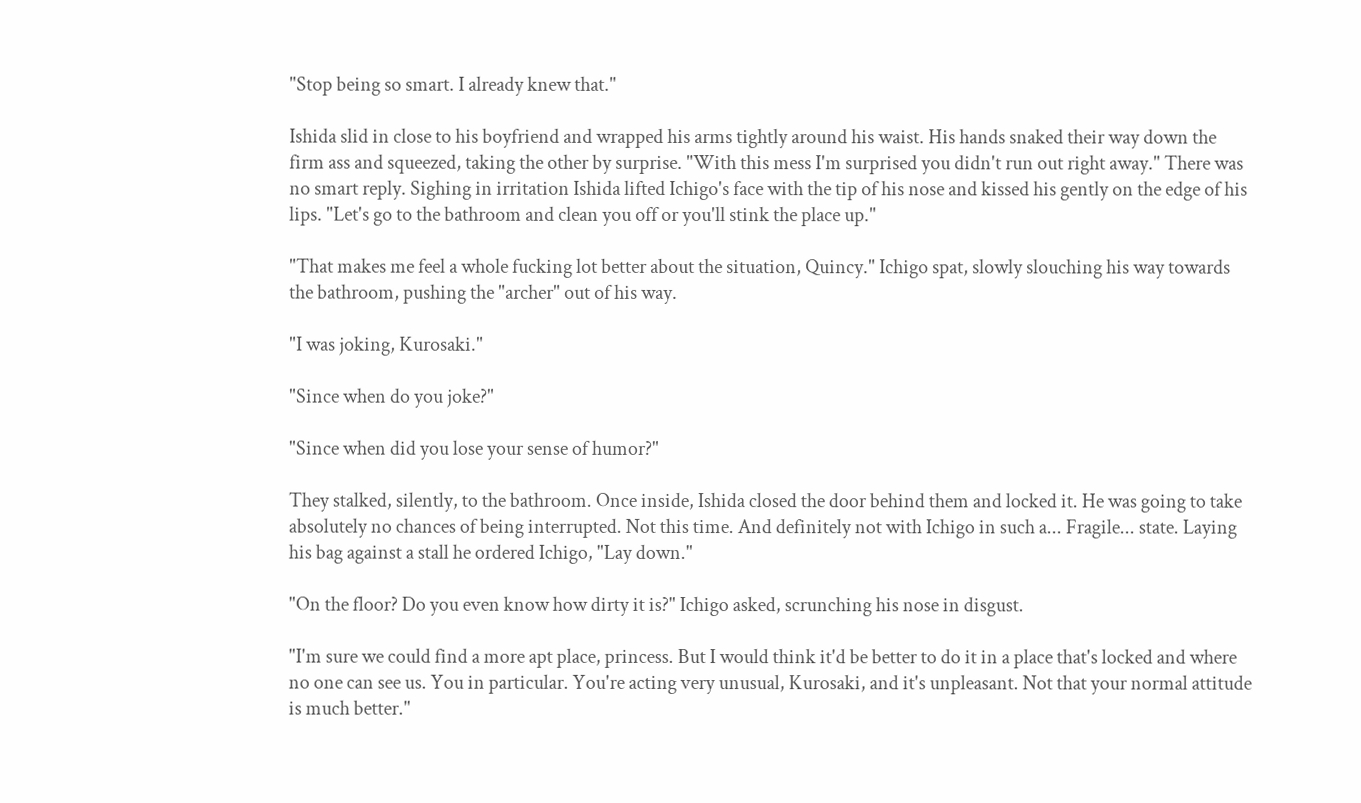"Stop being so smart. I already knew that."

Ishida slid in close to his boyfriend and wrapped his arms tightly around his waist. His hands snaked their way down the firm ass and squeezed, taking the other by surprise. "With this mess I'm surprised you didn't run out right away." There was no smart reply. Sighing in irritation Ishida lifted Ichigo's face with the tip of his nose and kissed his gently on the edge of his lips. "Let's go to the bathroom and clean you off or you'll stink the place up."

"That makes me feel a whole fucking lot better about the situation, Quincy." Ichigo spat, slowly slouching his way towards the bathroom, pushing the "archer" out of his way.

"I was joking, Kurosaki."

"Since when do you joke?"

"Since when did you lose your sense of humor?"

They stalked, silently, to the bathroom. Once inside, Ishida closed the door behind them and locked it. He was going to take absolutely no chances of being interrupted. Not this time. And definitely not with Ichigo in such a... Fragile... state. Laying his bag against a stall he ordered Ichigo, "Lay down."

"On the floor? Do you even know how dirty it is?" Ichigo asked, scrunching his nose in disgust.

"I'm sure we could find a more apt place, princess. But I would think it'd be better to do it in a place that's locked and where no one can see us. You in particular. You're acting very unusual, Kurosaki, and it's unpleasant. Not that your normal attitude is much better."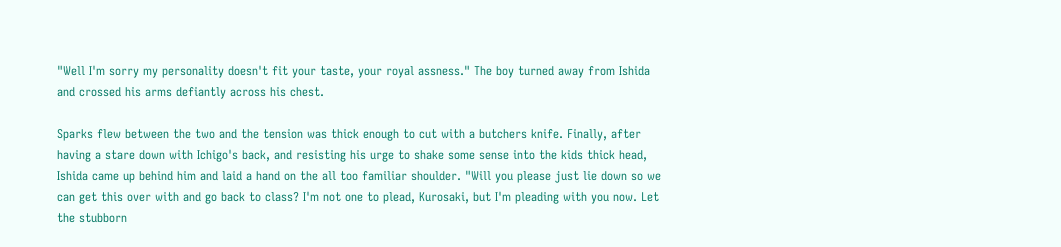"Well I'm sorry my personality doesn't fit your taste, your royal assness." The boy turned away from Ishida and crossed his arms defiantly across his chest.

Sparks flew between the two and the tension was thick enough to cut with a butchers knife. Finally, after having a stare down with Ichigo's back, and resisting his urge to shake some sense into the kids thick head, Ishida came up behind him and laid a hand on the all too familiar shoulder. "Will you please just lie down so we can get this over with and go back to class? I'm not one to plead, Kurosaki, but I'm pleading with you now. Let the stubborn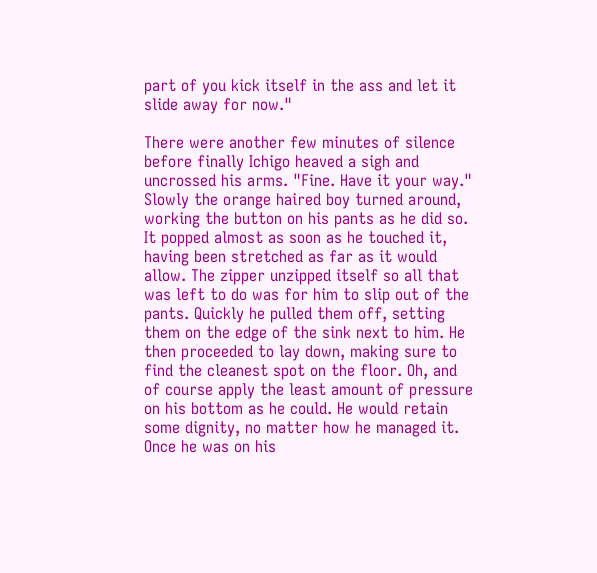part of you kick itself in the ass and let it slide away for now."

There were another few minutes of silence before finally Ichigo heaved a sigh and uncrossed his arms. "Fine. Have it your way." Slowly the orange haired boy turned around, working the button on his pants as he did so. It popped almost as soon as he touched it, having been stretched as far as it would allow. The zipper unzipped itself so all that was left to do was for him to slip out of the pants. Quickly he pulled them off, setting them on the edge of the sink next to him. He then proceeded to lay down, making sure to find the cleanest spot on the floor. Oh, and of course apply the least amount of pressure on his bottom as he could. He would retain some dignity, no matter how he managed it. Once he was on his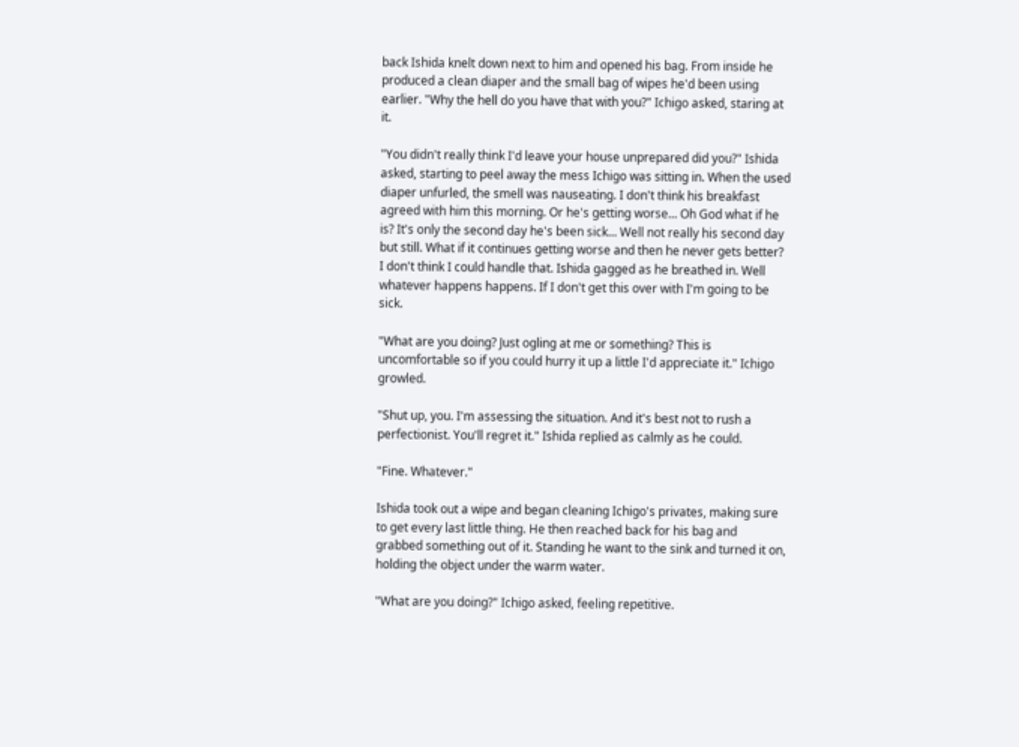back Ishida knelt down next to him and opened his bag. From inside he produced a clean diaper and the small bag of wipes he'd been using earlier. "Why the hell do you have that with you?" Ichigo asked, staring at it.

"You didn't really think I'd leave your house unprepared did you?" Ishida asked, starting to peel away the mess Ichigo was sitting in. When the used diaper unfurled, the smell was nauseating. I don't think his breakfast agreed with him this morning. Or he's getting worse... Oh God what if he is? It's only the second day he's been sick... Well not really his second day but still. What if it continues getting worse and then he never gets better? I don't think I could handle that. Ishida gagged as he breathed in. Well whatever happens happens. If I don't get this over with I'm going to be sick.

"What are you doing? Just ogling at me or something? This is uncomfortable so if you could hurry it up a little I'd appreciate it." Ichigo growled.

"Shut up, you. I'm assessing the situation. And it's best not to rush a perfectionist. You'll regret it." Ishida replied as calmly as he could.

"Fine. Whatever."

Ishida took out a wipe and began cleaning Ichigo's privates, making sure to get every last little thing. He then reached back for his bag and grabbed something out of it. Standing he want to the sink and turned it on, holding the object under the warm water.

"What are you doing?" Ichigo asked, feeling repetitive.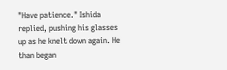"Have patience." Ishida replied, pushing his glasses up as he knelt down again. He than began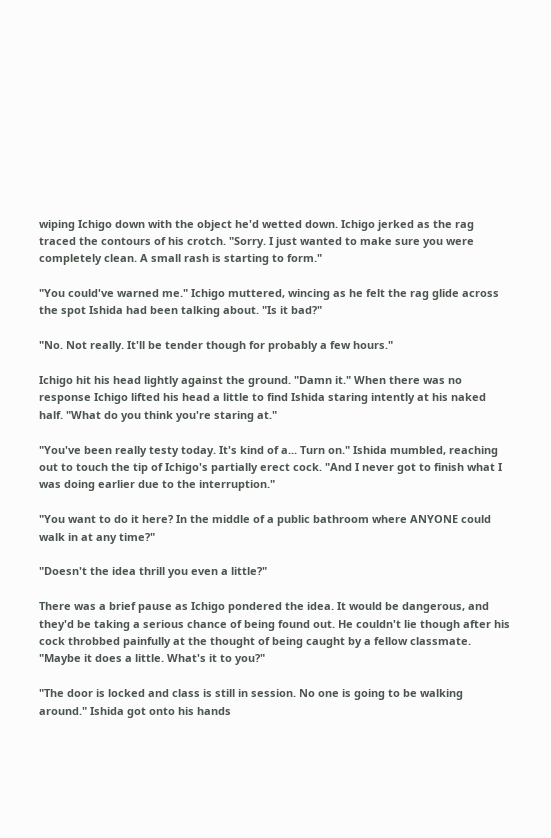wiping Ichigo down with the object he'd wetted down. Ichigo jerked as the rag traced the contours of his crotch. "Sorry. I just wanted to make sure you were completely clean. A small rash is starting to form."

"You could've warned me." Ichigo muttered, wincing as he felt the rag glide across the spot Ishida had been talking about. "Is it bad?"

"No. Not really. It'll be tender though for probably a few hours."

Ichigo hit his head lightly against the ground. "Damn it." When there was no response Ichigo lifted his head a little to find Ishida staring intently at his naked half. "What do you think you're staring at."

"You've been really testy today. It's kind of a... Turn on." Ishida mumbled, reaching out to touch the tip of Ichigo's partially erect cock. "And I never got to finish what I was doing earlier due to the interruption."

"You want to do it here? In the middle of a public bathroom where ANYONE could walk in at any time?"

"Doesn't the idea thrill you even a little?"

There was a brief pause as Ichigo pondered the idea. It would be dangerous, and they'd be taking a serious chance of being found out. He couldn't lie though after his cock throbbed painfully at the thought of being caught by a fellow classmate. "Maybe it does a little. What's it to you?"

"The door is locked and class is still in session. No one is going to be walking around." Ishida got onto his hands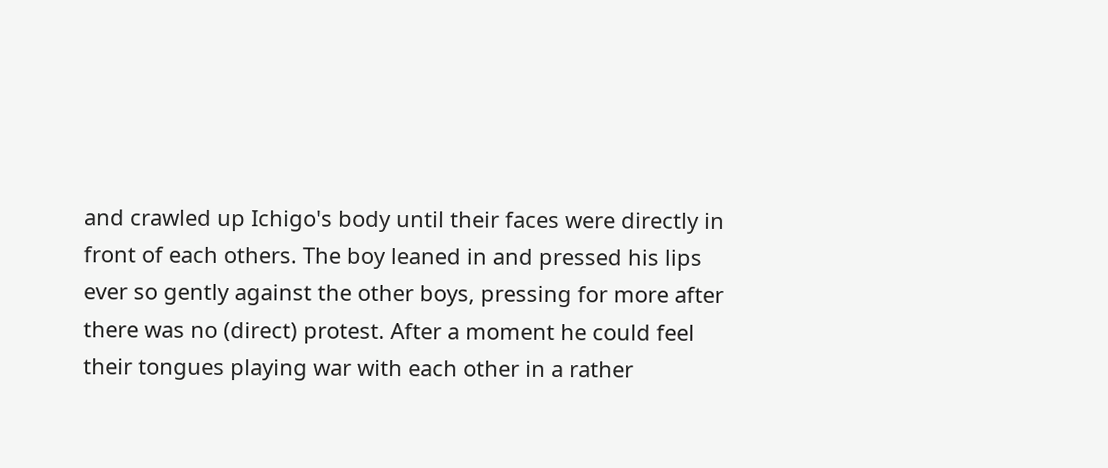and crawled up Ichigo's body until their faces were directly in front of each others. The boy leaned in and pressed his lips ever so gently against the other boys, pressing for more after there was no (direct) protest. After a moment he could feel their tongues playing war with each other in a rather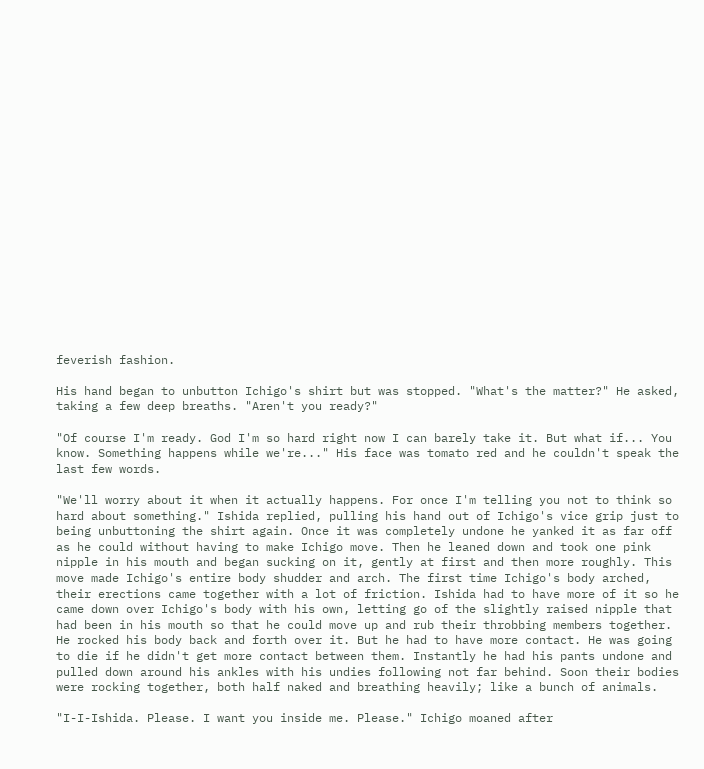feverish fashion.

His hand began to unbutton Ichigo's shirt but was stopped. "What's the matter?" He asked, taking a few deep breaths. "Aren't you ready?"

"Of course I'm ready. God I'm so hard right now I can barely take it. But what if... You know. Something happens while we're..." His face was tomato red and he couldn't speak the last few words.

"We'll worry about it when it actually happens. For once I'm telling you not to think so hard about something." Ishida replied, pulling his hand out of Ichigo's vice grip just to being unbuttoning the shirt again. Once it was completely undone he yanked it as far off as he could without having to make Ichigo move. Then he leaned down and took one pink nipple in his mouth and began sucking on it, gently at first and then more roughly. This move made Ichigo's entire body shudder and arch. The first time Ichigo's body arched, their erections came together with a lot of friction. Ishida had to have more of it so he came down over Ichigo's body with his own, letting go of the slightly raised nipple that had been in his mouth so that he could move up and rub their throbbing members together. He rocked his body back and forth over it. But he had to have more contact. He was going to die if he didn't get more contact between them. Instantly he had his pants undone and pulled down around his ankles with his undies following not far behind. Soon their bodies were rocking together, both half naked and breathing heavily; like a bunch of animals.

"I-I-Ishida. Please. I want you inside me. Please." Ichigo moaned after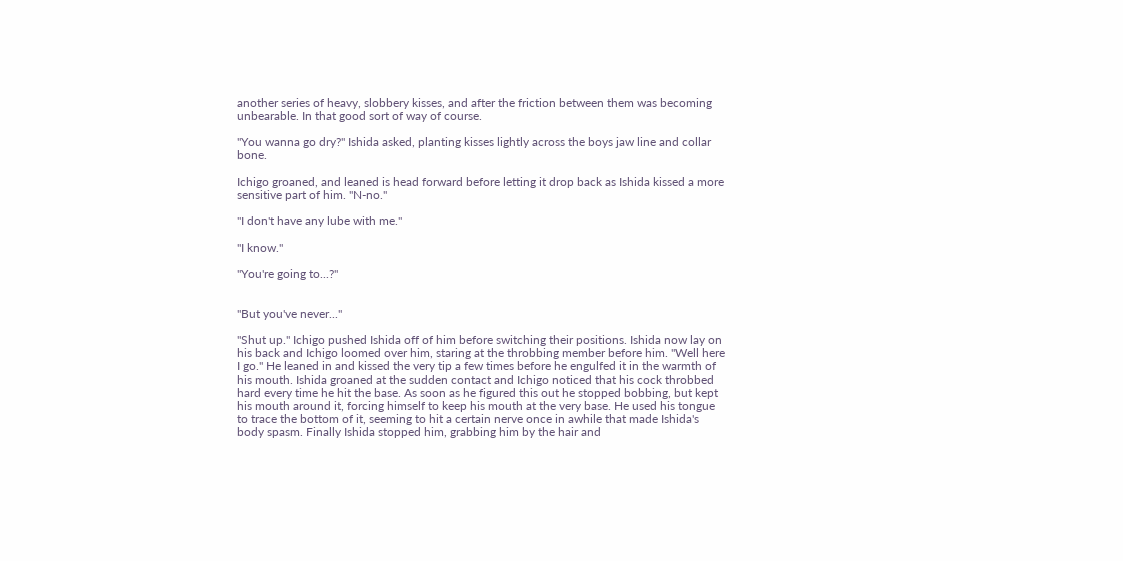another series of heavy, slobbery kisses, and after the friction between them was becoming unbearable. In that good sort of way of course.

"You wanna go dry?" Ishida asked, planting kisses lightly across the boys jaw line and collar bone.

Ichigo groaned, and leaned is head forward before letting it drop back as Ishida kissed a more sensitive part of him. "N-no."

"I don't have any lube with me."

"I know."

"You're going to...?"


"But you've never..."

"Shut up." Ichigo pushed Ishida off of him before switching their positions. Ishida now lay on his back and Ichigo loomed over him, staring at the throbbing member before him. "Well here I go." He leaned in and kissed the very tip a few times before he engulfed it in the warmth of his mouth. Ishida groaned at the sudden contact and Ichigo noticed that his cock throbbed hard every time he hit the base. As soon as he figured this out he stopped bobbing, but kept his mouth around it, forcing himself to keep his mouth at the very base. He used his tongue to trace the bottom of it, seeming to hit a certain nerve once in awhile that made Ishida's body spasm. Finally Ishida stopped him, grabbing him by the hair and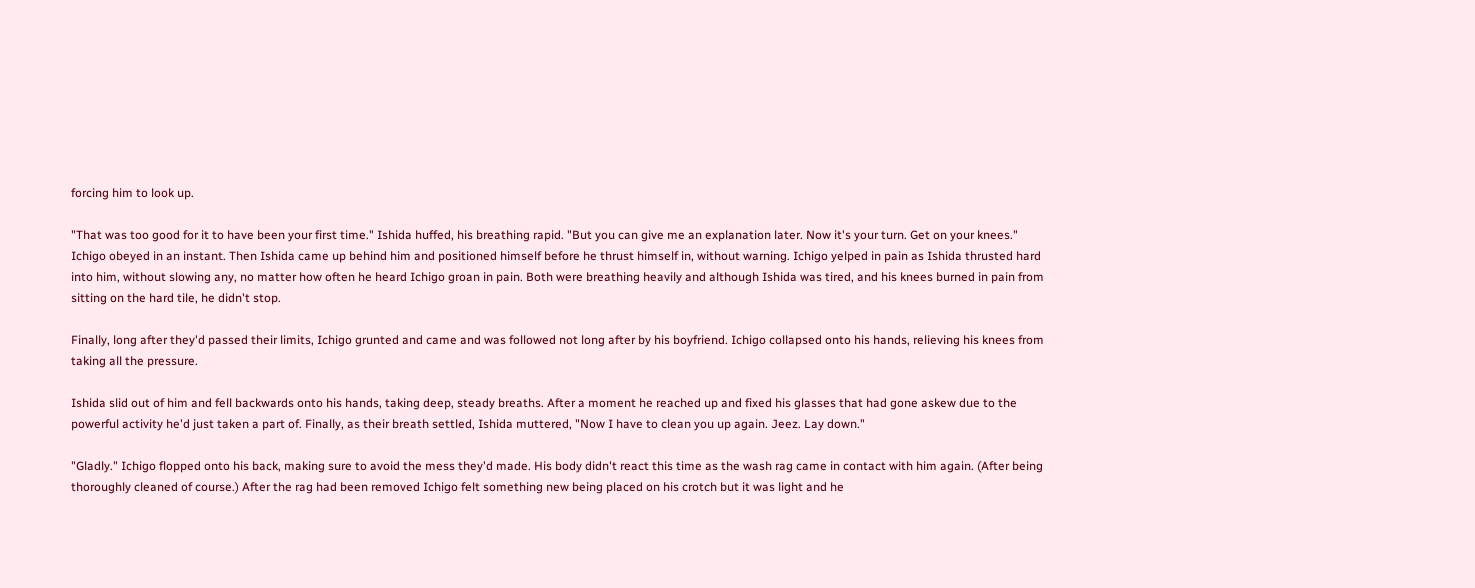forcing him to look up.

"That was too good for it to have been your first time." Ishida huffed, his breathing rapid. "But you can give me an explanation later. Now it's your turn. Get on your knees." Ichigo obeyed in an instant. Then Ishida came up behind him and positioned himself before he thrust himself in, without warning. Ichigo yelped in pain as Ishida thrusted hard into him, without slowing any, no matter how often he heard Ichigo groan in pain. Both were breathing heavily and although Ishida was tired, and his knees burned in pain from sitting on the hard tile, he didn't stop.

Finally, long after they'd passed their limits, Ichigo grunted and came and was followed not long after by his boyfriend. Ichigo collapsed onto his hands, relieving his knees from taking all the pressure.

Ishida slid out of him and fell backwards onto his hands, taking deep, steady breaths. After a moment he reached up and fixed his glasses that had gone askew due to the powerful activity he'd just taken a part of. Finally, as their breath settled, Ishida muttered, "Now I have to clean you up again. Jeez. Lay down."

"Gladly." Ichigo flopped onto his back, making sure to avoid the mess they'd made. His body didn't react this time as the wash rag came in contact with him again. (After being thoroughly cleaned of course.) After the rag had been removed Ichigo felt something new being placed on his crotch but it was light and he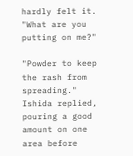hardly felt it. "What are you putting on me?"

"Powder to keep the rash from spreading." Ishida replied, pouring a good amount on one area before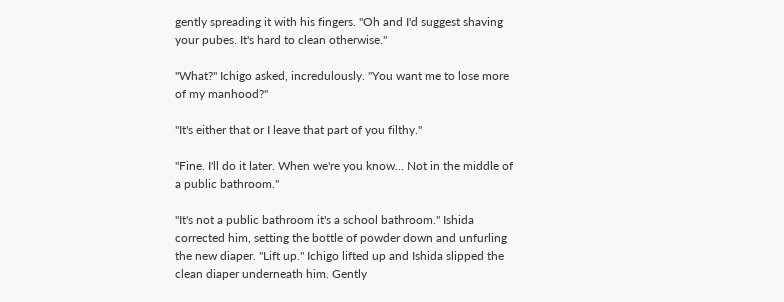gently spreading it with his fingers. "Oh and I'd suggest shaving your pubes. It's hard to clean otherwise."

"What?" Ichigo asked, incredulously. "You want me to lose more of my manhood?"

"It's either that or I leave that part of you filthy."

"Fine. I'll do it later. When we're you know... Not in the middle of a public bathroom."

"It's not a public bathroom it's a school bathroom." Ishida corrected him, setting the bottle of powder down and unfurling the new diaper. "Lift up." Ichigo lifted up and Ishida slipped the clean diaper underneath him. Gently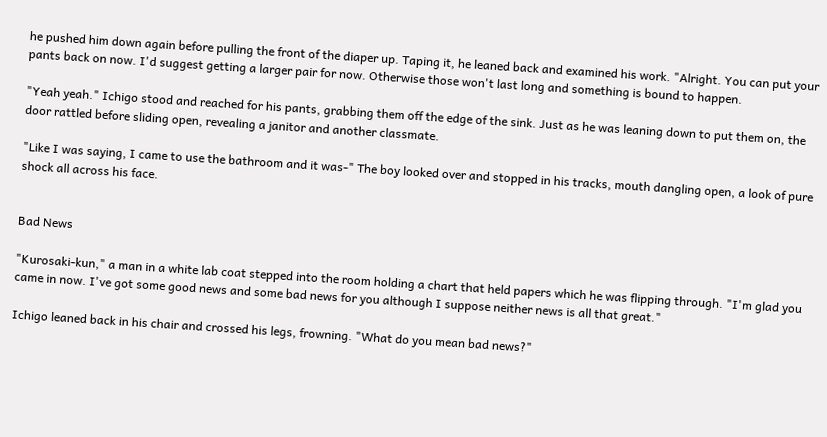he pushed him down again before pulling the front of the diaper up. Taping it, he leaned back and examined his work. "Alright. You can put your pants back on now. I'd suggest getting a larger pair for now. Otherwise those won't last long and something is bound to happen.

"Yeah yeah." Ichigo stood and reached for his pants, grabbing them off the edge of the sink. Just as he was leaning down to put them on, the door rattled before sliding open, revealing a janitor and another classmate.

"Like I was saying, I came to use the bathroom and it was-" The boy looked over and stopped in his tracks, mouth dangling open, a look of pure shock all across his face.


Bad News

"Kurosaki-kun," a man in a white lab coat stepped into the room holding a chart that held papers which he was flipping through. "I'm glad you came in now. I've got some good news and some bad news for you although I suppose neither news is all that great."

Ichigo leaned back in his chair and crossed his legs, frowning. "What do you mean bad news?"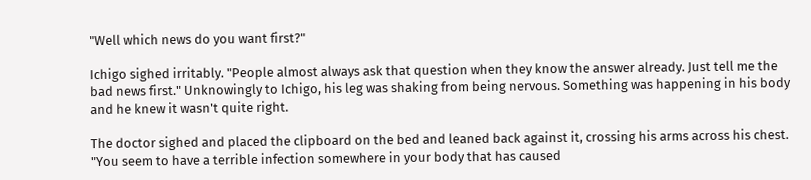"Well which news do you want first?"

Ichigo sighed irritably. "People almost always ask that question when they know the answer already. Just tell me the bad news first." Unknowingly to Ichigo, his leg was shaking from being nervous. Something was happening in his body and he knew it wasn't quite right.

The doctor sighed and placed the clipboard on the bed and leaned back against it, crossing his arms across his chest. "You seem to have a terrible infection somewhere in your body that has caused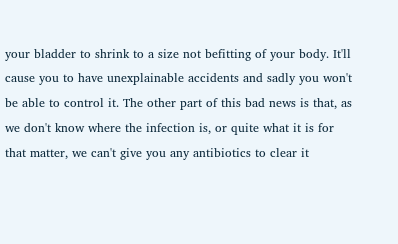your bladder to shrink to a size not befitting of your body. It'll cause you to have unexplainable accidents and sadly you won't be able to control it. The other part of this bad news is that, as we don't know where the infection is, or quite what it is for that matter, we can't give you any antibiotics to clear it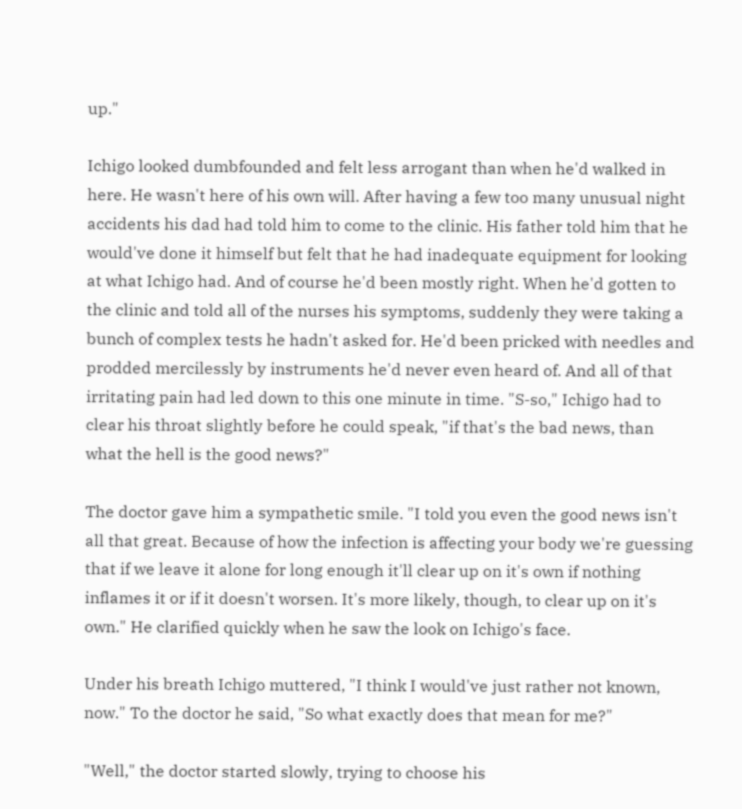up."

Ichigo looked dumbfounded and felt less arrogant than when he'd walked in here. He wasn't here of his own will. After having a few too many unusual night accidents his dad had told him to come to the clinic. His father told him that he would've done it himself but felt that he had inadequate equipment for looking at what Ichigo had. And of course he'd been mostly right. When he'd gotten to the clinic and told all of the nurses his symptoms, suddenly they were taking a bunch of complex tests he hadn't asked for. He'd been pricked with needles and prodded mercilessly by instruments he'd never even heard of. And all of that irritating pain had led down to this one minute in time. "S-so," Ichigo had to clear his throat slightly before he could speak, "if that's the bad news, than what the hell is the good news?"

The doctor gave him a sympathetic smile. "I told you even the good news isn't all that great. Because of how the infection is affecting your body we're guessing that if we leave it alone for long enough it'll clear up on it's own if nothing inflames it or if it doesn't worsen. It's more likely, though, to clear up on it's own." He clarified quickly when he saw the look on Ichigo's face.

Under his breath Ichigo muttered, "I think I would've just rather not known, now." To the doctor he said, "So what exactly does that mean for me?"

"Well," the doctor started slowly, trying to choose his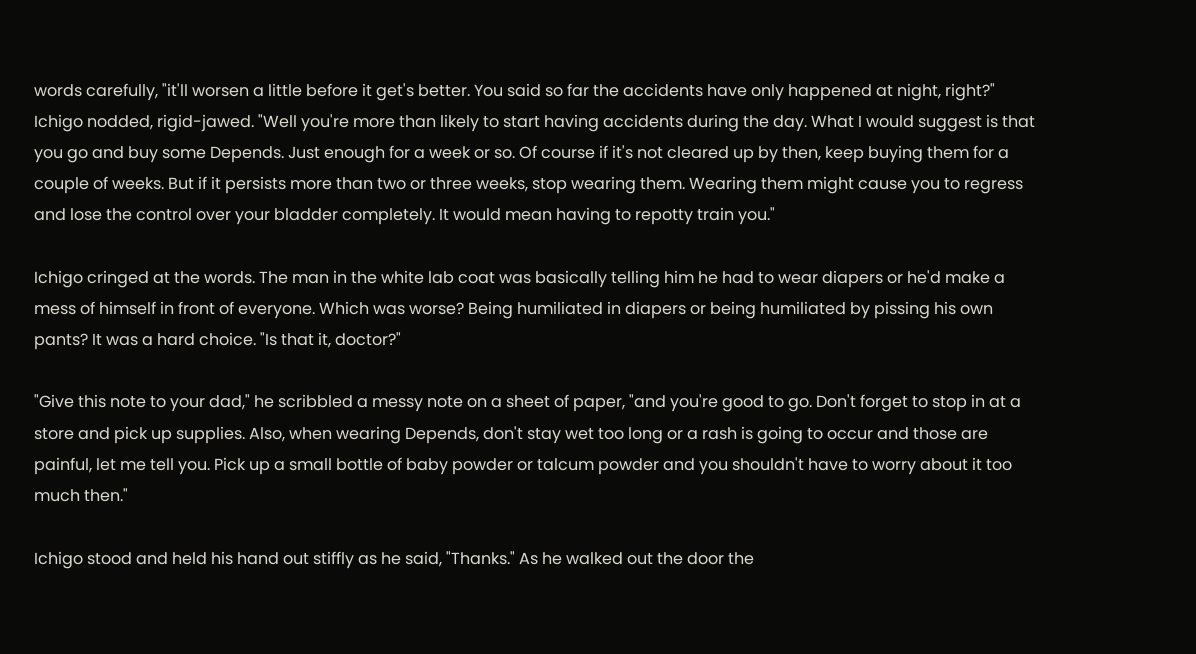words carefully, "it'll worsen a little before it get's better. You said so far the accidents have only happened at night, right?" Ichigo nodded, rigid-jawed. "Well you're more than likely to start having accidents during the day. What I would suggest is that you go and buy some Depends. Just enough for a week or so. Of course if it's not cleared up by then, keep buying them for a couple of weeks. But if it persists more than two or three weeks, stop wearing them. Wearing them might cause you to regress and lose the control over your bladder completely. It would mean having to repotty train you."

Ichigo cringed at the words. The man in the white lab coat was basically telling him he had to wear diapers or he'd make a mess of himself in front of everyone. Which was worse? Being humiliated in diapers or being humiliated by pissing his own pants? It was a hard choice. "Is that it, doctor?"

"Give this note to your dad," he scribbled a messy note on a sheet of paper, "and you're good to go. Don't forget to stop in at a store and pick up supplies. Also, when wearing Depends, don't stay wet too long or a rash is going to occur and those are painful, let me tell you. Pick up a small bottle of baby powder or talcum powder and you shouldn't have to worry about it too much then."

Ichigo stood and held his hand out stiffly as he said, "Thanks." As he walked out the door the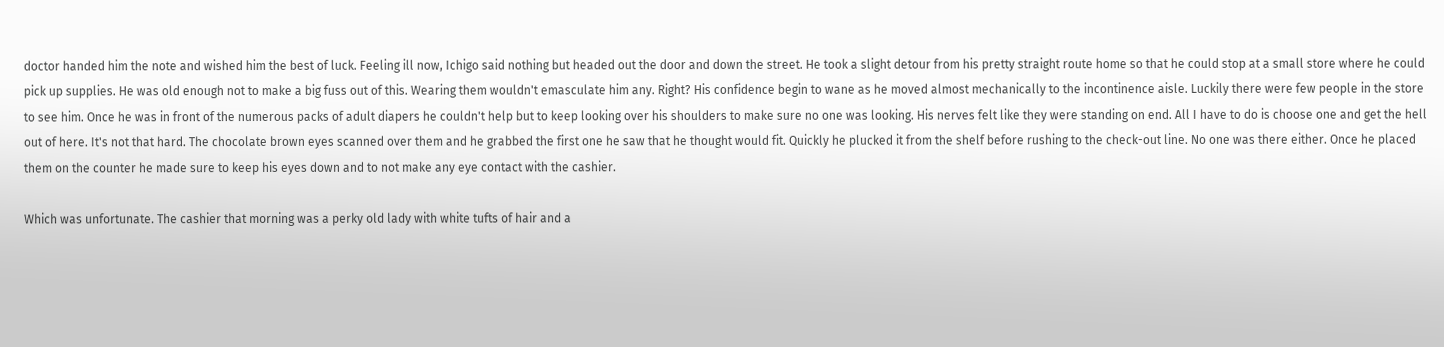doctor handed him the note and wished him the best of luck. Feeling ill now, Ichigo said nothing but headed out the door and down the street. He took a slight detour from his pretty straight route home so that he could stop at a small store where he could pick up supplies. He was old enough not to make a big fuss out of this. Wearing them wouldn't emasculate him any. Right? His confidence begin to wane as he moved almost mechanically to the incontinence aisle. Luckily there were few people in the store to see him. Once he was in front of the numerous packs of adult diapers he couldn't help but to keep looking over his shoulders to make sure no one was looking. His nerves felt like they were standing on end. All I have to do is choose one and get the hell out of here. It's not that hard. The chocolate brown eyes scanned over them and he grabbed the first one he saw that he thought would fit. Quickly he plucked it from the shelf before rushing to the check-out line. No one was there either. Once he placed them on the counter he made sure to keep his eyes down and to not make any eye contact with the cashier.

Which was unfortunate. The cashier that morning was a perky old lady with white tufts of hair and a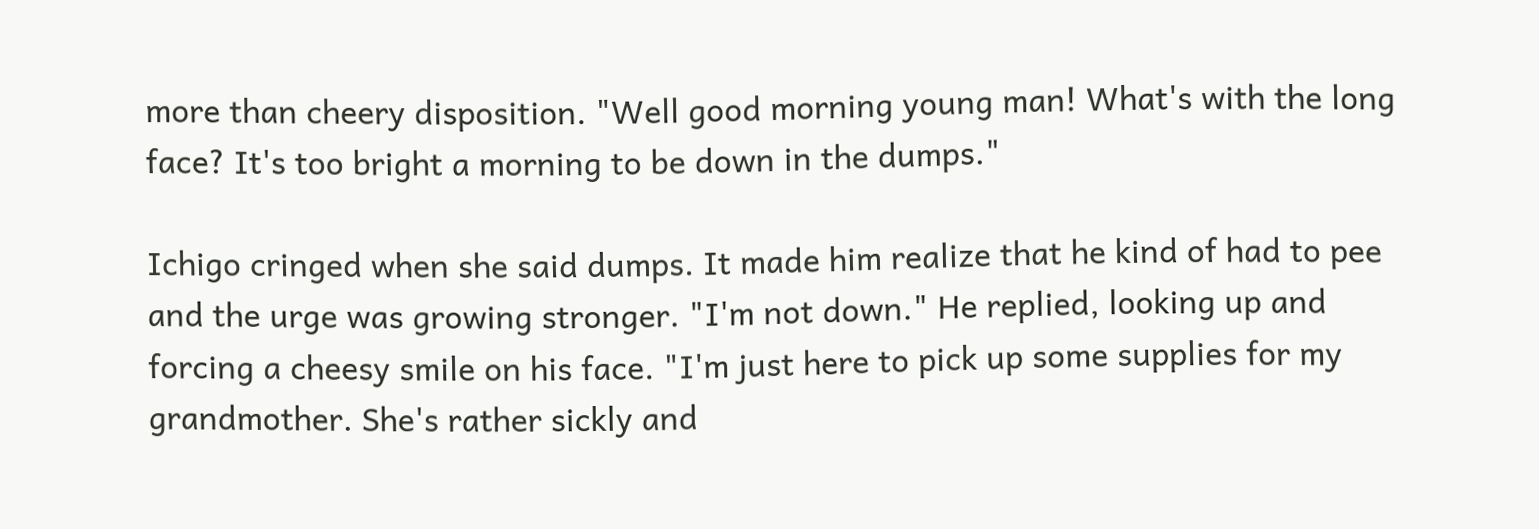more than cheery disposition. "Well good morning young man! What's with the long face? It's too bright a morning to be down in the dumps."

Ichigo cringed when she said dumps. It made him realize that he kind of had to pee and the urge was growing stronger. "I'm not down." He replied, looking up and forcing a cheesy smile on his face. "I'm just here to pick up some supplies for my grandmother. She's rather sickly and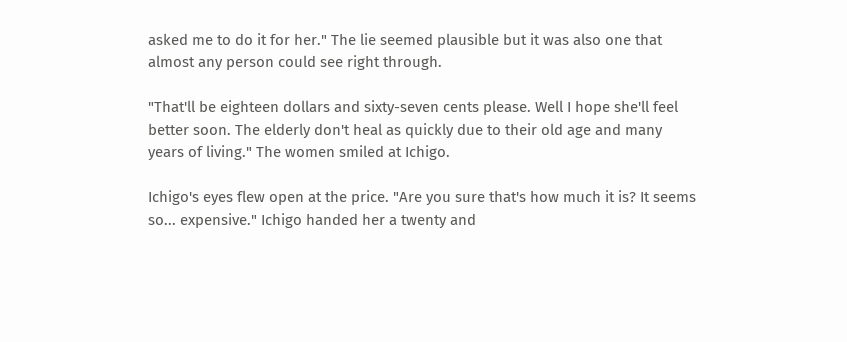asked me to do it for her." The lie seemed plausible but it was also one that almost any person could see right through.

"That'll be eighteen dollars and sixty-seven cents please. Well I hope she'll feel better soon. The elderly don't heal as quickly due to their old age and many years of living." The women smiled at Ichigo.

Ichigo's eyes flew open at the price. "Are you sure that's how much it is? It seems so... expensive." Ichigo handed her a twenty and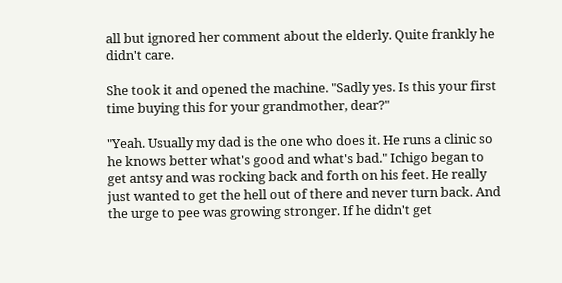all but ignored her comment about the elderly. Quite frankly he didn't care.

She took it and opened the machine. "Sadly yes. Is this your first time buying this for your grandmother, dear?"

"Yeah. Usually my dad is the one who does it. He runs a clinic so he knows better what's good and what's bad." Ichigo began to get antsy and was rocking back and forth on his feet. He really just wanted to get the hell out of there and never turn back. And the urge to pee was growing stronger. If he didn't get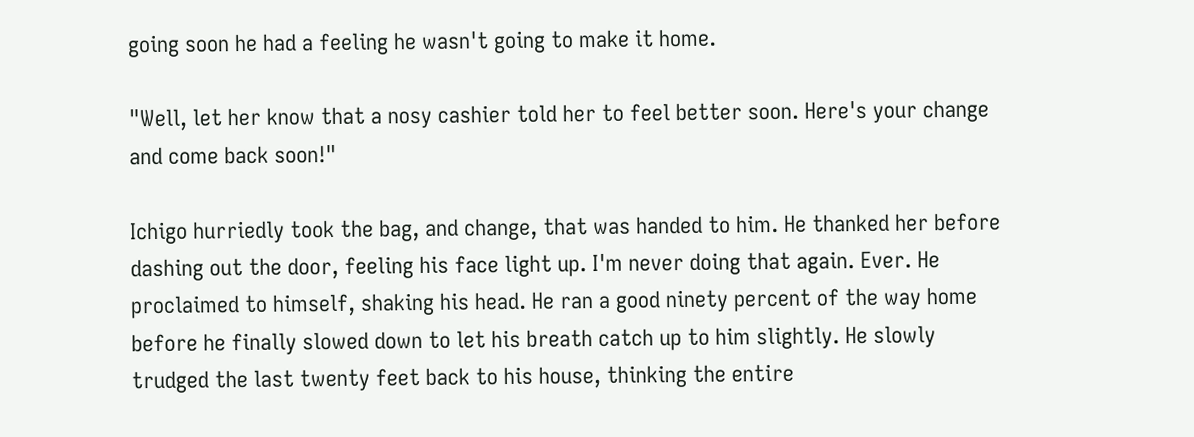going soon he had a feeling he wasn't going to make it home.

"Well, let her know that a nosy cashier told her to feel better soon. Here's your change and come back soon!"

Ichigo hurriedly took the bag, and change, that was handed to him. He thanked her before dashing out the door, feeling his face light up. I'm never doing that again. Ever. He proclaimed to himself, shaking his head. He ran a good ninety percent of the way home before he finally slowed down to let his breath catch up to him slightly. He slowly trudged the last twenty feet back to his house, thinking the entire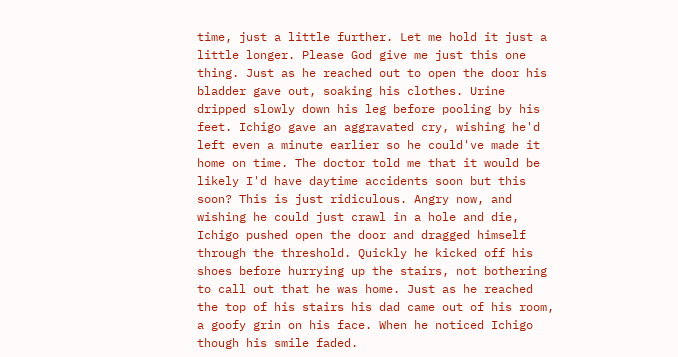time, just a little further. Let me hold it just a little longer. Please God give me just this one thing. Just as he reached out to open the door his bladder gave out, soaking his clothes. Urine dripped slowly down his leg before pooling by his feet. Ichigo gave an aggravated cry, wishing he'd left even a minute earlier so he could've made it home on time. The doctor told me that it would be likely I'd have daytime accidents soon but this soon? This is just ridiculous. Angry now, and wishing he could just crawl in a hole and die, Ichigo pushed open the door and dragged himself through the threshold. Quickly he kicked off his shoes before hurrying up the stairs, not bothering to call out that he was home. Just as he reached the top of his stairs his dad came out of his room, a goofy grin on his face. When he noticed Ichigo though his smile faded.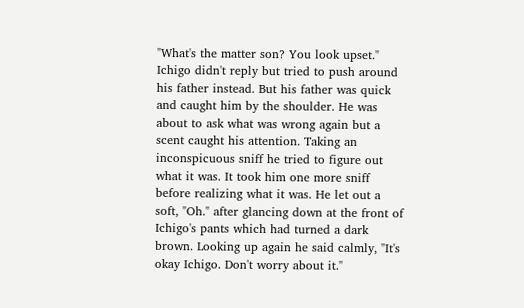"What's the matter son? You look upset." Ichigo didn't reply but tried to push around his father instead. But his father was quick and caught him by the shoulder. He was about to ask what was wrong again but a scent caught his attention. Taking an inconspicuous sniff he tried to figure out what it was. It took him one more sniff before realizing what it was. He let out a soft, "Oh." after glancing down at the front of Ichigo's pants which had turned a dark brown. Looking up again he said calmly, "It's okay Ichigo. Don't worry about it."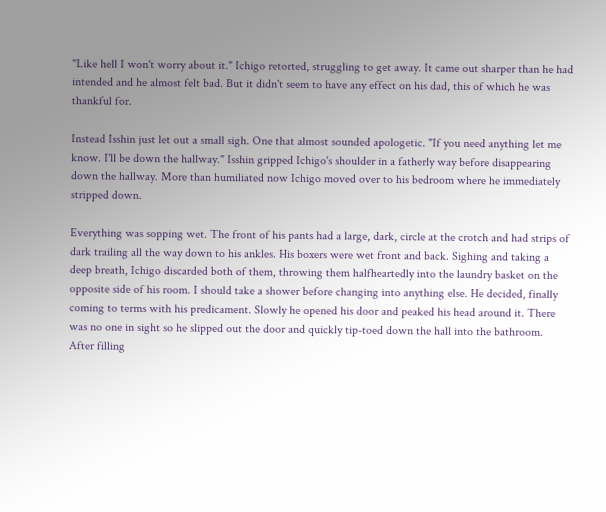"Like hell I won't worry about it." Ichigo retorted, struggling to get away. It came out sharper than he had intended and he almost felt bad. But it didn't seem to have any effect on his dad, this of which he was thankful for.

Instead Isshin just let out a small sigh. One that almost sounded apologetic. "If you need anything let me know. I'll be down the hallway." Isshin gripped Ichigo's shoulder in a fatherly way before disappearing down the hallway. More than humiliated now Ichigo moved over to his bedroom where he immediately stripped down.

Everything was sopping wet. The front of his pants had a large, dark, circle at the crotch and had strips of dark trailing all the way down to his ankles. His boxers were wet front and back. Sighing and taking a deep breath, Ichigo discarded both of them, throwing them halfheartedly into the laundry basket on the opposite side of his room. I should take a shower before changing into anything else. He decided, finally coming to terms with his predicament. Slowly he opened his door and peaked his head around it. There was no one in sight so he slipped out the door and quickly tip-toed down the hall into the bathroom. After filling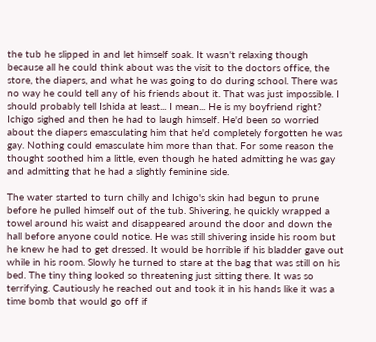the tub he slipped in and let himself soak. It wasn't relaxing though because all he could think about was the visit to the doctors office, the store, the diapers, and what he was going to do during school. There was no way he could tell any of his friends about it. That was just impossible. I should probably tell Ishida at least... I mean... He is my boyfriend right? Ichigo sighed and then he had to laugh himself. He'd been so worried about the diapers emasculating him that he'd completely forgotten he was gay. Nothing could emasculate him more than that. For some reason the thought soothed him a little, even though he hated admitting he was gay and admitting that he had a slightly feminine side.

The water started to turn chilly and Ichigo's skin had begun to prune before he pulled himself out of the tub. Shivering, he quickly wrapped a towel around his waist and disappeared around the door and down the hall before anyone could notice. He was still shivering inside his room but he knew he had to get dressed. It would be horrible if his bladder gave out while in his room. Slowly he turned to stare at the bag that was still on his bed. The tiny thing looked so threatening just sitting there. It was so terrifying. Cautiously he reached out and took it in his hands like it was a time bomb that would go off if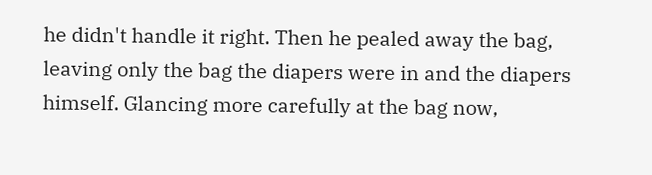he didn't handle it right. Then he pealed away the bag, leaving only the bag the diapers were in and the diapers himself. Glancing more carefully at the bag now,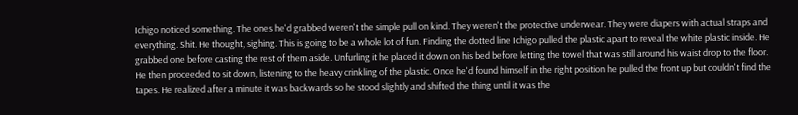Ichigo noticed something. The ones he'd grabbed weren't the simple pull on kind. They weren't the protective underwear. They were diapers with actual straps and everything. Shit. He thought, sighing. This is going to be a whole lot of fun. Finding the dotted line Ichigo pulled the plastic apart to reveal the white plastic inside. He grabbed one before casting the rest of them aside. Unfurling it he placed it down on his bed before letting the towel that was still around his waist drop to the floor. He then proceeded to sit down, listening to the heavy crinkling of the plastic. Once he'd found himself in the right position he pulled the front up but couldn't find the tapes. He realized after a minute it was backwards so he stood slightly and shifted the thing until it was the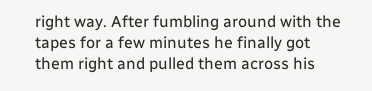right way. After fumbling around with the tapes for a few minutes he finally got them right and pulled them across his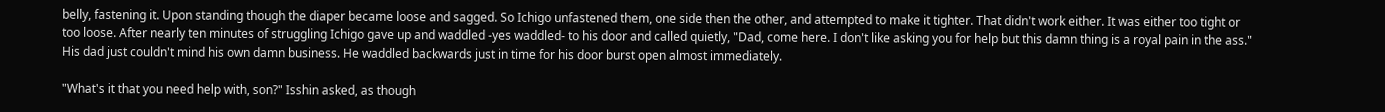belly, fastening it. Upon standing though the diaper became loose and sagged. So Ichigo unfastened them, one side then the other, and attempted to make it tighter. That didn't work either. It was either too tight or too loose. After nearly ten minutes of struggling Ichigo gave up and waddled -yes waddled- to his door and called quietly, "Dad, come here. I don't like asking you for help but this damn thing is a royal pain in the ass." His dad just couldn't mind his own damn business. He waddled backwards just in time for his door burst open almost immediately.

"What's it that you need help with, son?" Isshin asked, as though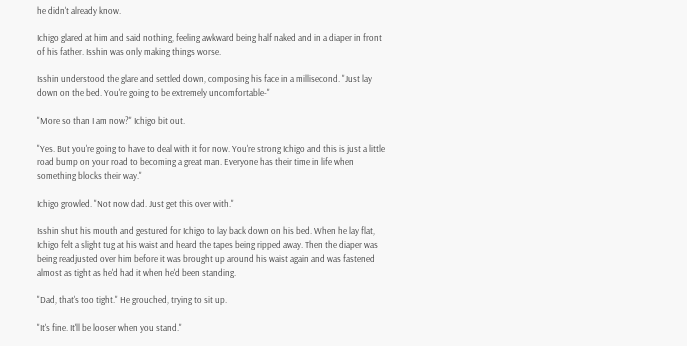he didn't already know.

Ichigo glared at him and said nothing, feeling awkward being half naked and in a diaper in front of his father. Isshin was only making things worse.

Isshin understood the glare and settled down, composing his face in a millisecond. "Just lay down on the bed. You're going to be extremely uncomfortable-"

"More so than I am now?" Ichigo bit out.

"Yes. But you're going to have to deal with it for now. You're strong Ichigo and this is just a little road bump on your road to becoming a great man. Everyone has their time in life when something blocks their way."

Ichigo growled. "Not now dad. Just get this over with."

Isshin shut his mouth and gestured for Ichigo to lay back down on his bed. When he lay flat, Ichigo felt a slight tug at his waist and heard the tapes being ripped away. Then the diaper was being readjusted over him before it was brought up around his waist again and was fastened almost as tight as he'd had it when he'd been standing.

"Dad, that's too tight." He grouched, trying to sit up.

"It's fine. It'll be looser when you stand."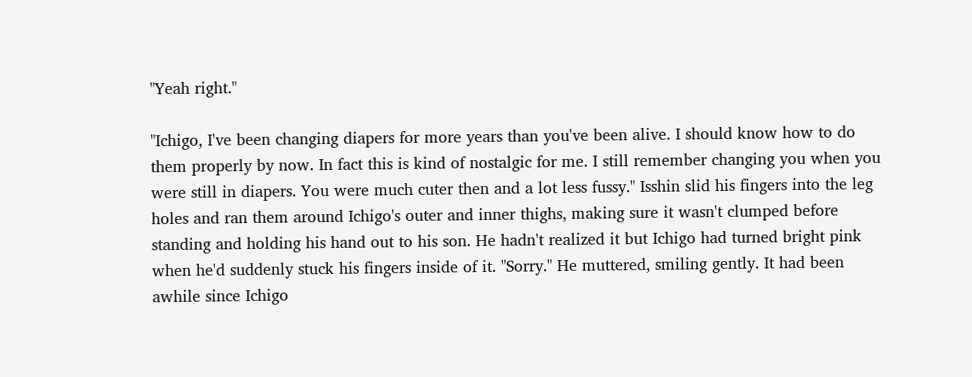"Yeah right."

"Ichigo, I've been changing diapers for more years than you've been alive. I should know how to do them properly by now. In fact this is kind of nostalgic for me. I still remember changing you when you were still in diapers. You were much cuter then and a lot less fussy." Isshin slid his fingers into the leg holes and ran them around Ichigo's outer and inner thighs, making sure it wasn't clumped before standing and holding his hand out to his son. He hadn't realized it but Ichigo had turned bright pink when he'd suddenly stuck his fingers inside of it. "Sorry." He muttered, smiling gently. It had been awhile since Ichigo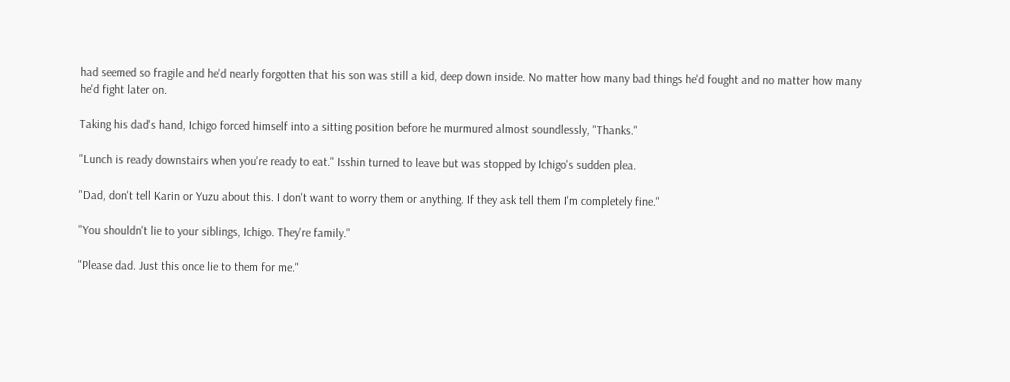had seemed so fragile and he'd nearly forgotten that his son was still a kid, deep down inside. No matter how many bad things he'd fought and no matter how many he'd fight later on.

Taking his dad's hand, Ichigo forced himself into a sitting position before he murmured almost soundlessly, "Thanks."

"Lunch is ready downstairs when you're ready to eat." Isshin turned to leave but was stopped by Ichigo's sudden plea.

"Dad, don't tell Karin or Yuzu about this. I don't want to worry them or anything. If they ask tell them I'm completely fine."

"You shouldn't lie to your siblings, Ichigo. They're family."

"Please dad. Just this once lie to them for me."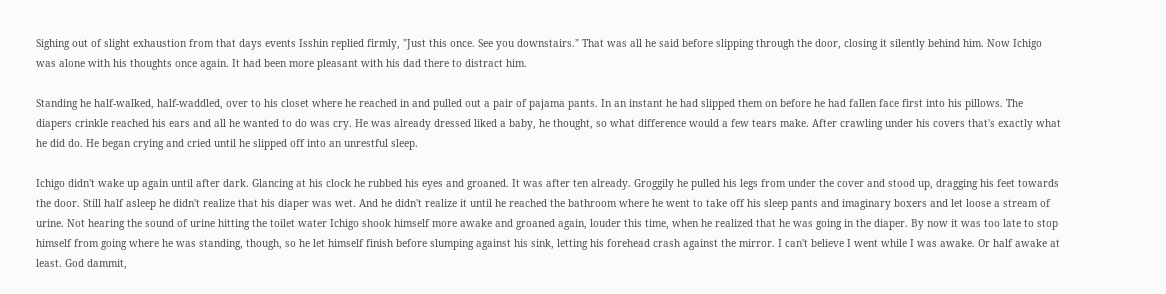Sighing out of slight exhaustion from that days events Isshin replied firmly, "Just this once. See you downstairs." That was all he said before slipping through the door, closing it silently behind him. Now Ichigo was alone with his thoughts once again. It had been more pleasant with his dad there to distract him.

Standing he half-walked, half-waddled, over to his closet where he reached in and pulled out a pair of pajama pants. In an instant he had slipped them on before he had fallen face first into his pillows. The diapers crinkle reached his ears and all he wanted to do was cry. He was already dressed liked a baby, he thought, so what difference would a few tears make. After crawling under his covers that's exactly what he did do. He began crying and cried until he slipped off into an unrestful sleep.

Ichigo didn't wake up again until after dark. Glancing at his clock he rubbed his eyes and groaned. It was after ten already. Groggily he pulled his legs from under the cover and stood up, dragging his feet towards the door. Still half asleep he didn't realize that his diaper was wet. And he didn't realize it until he reached the bathroom where he went to take off his sleep pants and imaginary boxers and let loose a stream of urine. Not hearing the sound of urine hitting the toilet water Ichigo shook himself more awake and groaned again, louder this time, when he realized that he was going in the diaper. By now it was too late to stop himself from going where he was standing, though, so he let himself finish before slumping against his sink, letting his forehead crash against the mirror. I can't believe I went while I was awake. Or half awake at least. God dammit,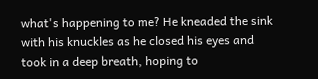what's happening to me? He kneaded the sink with his knuckles as he closed his eyes and took in a deep breath, hoping to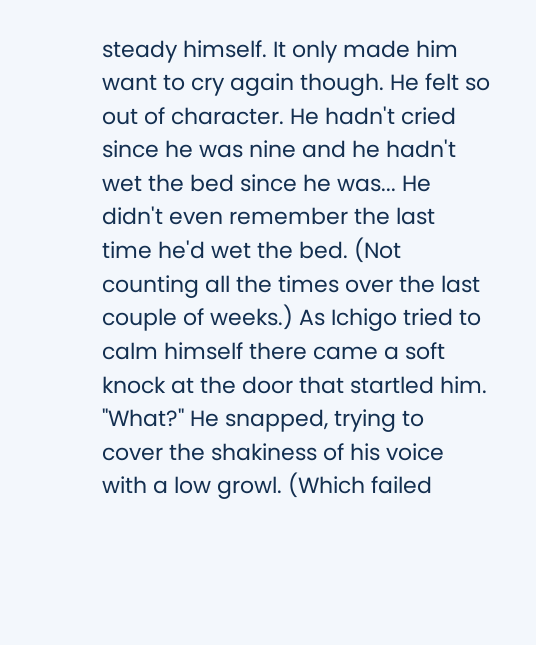steady himself. It only made him want to cry again though. He felt so out of character. He hadn't cried since he was nine and he hadn't wet the bed since he was... He didn't even remember the last time he'd wet the bed. (Not counting all the times over the last couple of weeks.) As Ichigo tried to calm himself there came a soft knock at the door that startled him. "What?" He snapped, trying to cover the shakiness of his voice with a low growl. (Which failed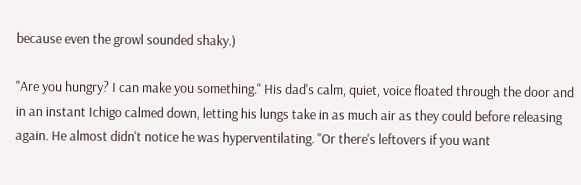because even the growl sounded shaky.)

"Are you hungry? I can make you something." His dad's calm, quiet, voice floated through the door and in an instant Ichigo calmed down, letting his lungs take in as much air as they could before releasing again. He almost didn't notice he was hyperventilating. "Or there's leftovers if you want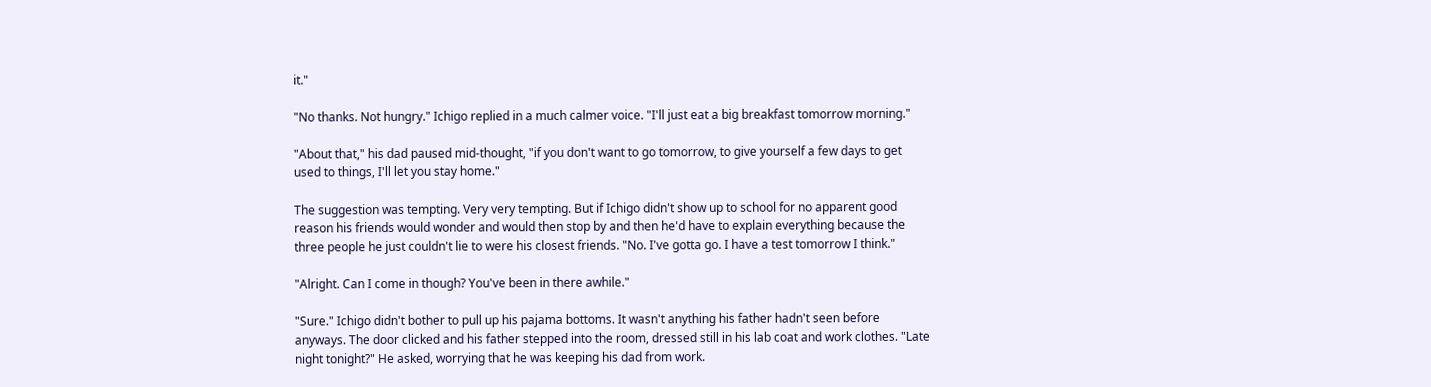it."

"No thanks. Not hungry." Ichigo replied in a much calmer voice. "I'll just eat a big breakfast tomorrow morning."

"About that," his dad paused mid-thought, "if you don't want to go tomorrow, to give yourself a few days to get used to things, I'll let you stay home."

The suggestion was tempting. Very very tempting. But if Ichigo didn't show up to school for no apparent good reason his friends would wonder and would then stop by and then he'd have to explain everything because the three people he just couldn't lie to were his closest friends. "No. I've gotta go. I have a test tomorrow I think."

"Alright. Can I come in though? You've been in there awhile."

"Sure." Ichigo didn't bother to pull up his pajama bottoms. It wasn't anything his father hadn't seen before anyways. The door clicked and his father stepped into the room, dressed still in his lab coat and work clothes. "Late night tonight?" He asked, worrying that he was keeping his dad from work.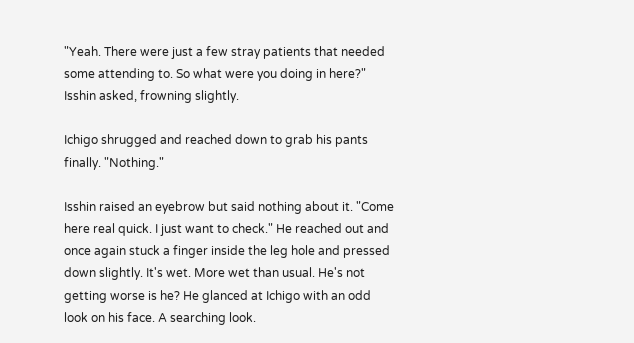"Yeah. There were just a few stray patients that needed some attending to. So what were you doing in here?" Isshin asked, frowning slightly.

Ichigo shrugged and reached down to grab his pants finally. "Nothing."

Isshin raised an eyebrow but said nothing about it. "Come here real quick. I just want to check." He reached out and once again stuck a finger inside the leg hole and pressed down slightly. It's wet. More wet than usual. He's not getting worse is he? He glanced at Ichigo with an odd look on his face. A searching look.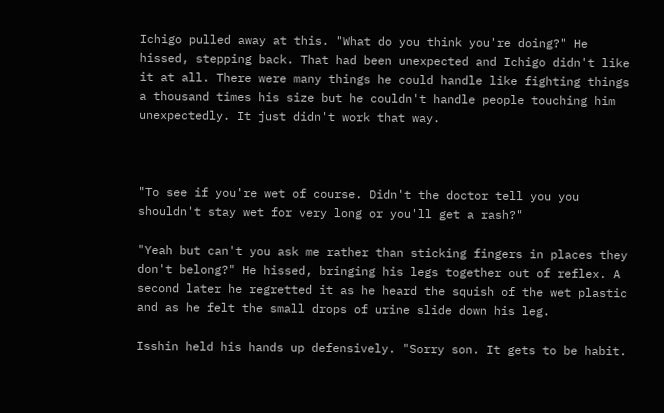Ichigo pulled away at this. "What do you think you're doing?" He hissed, stepping back. That had been unexpected and Ichigo didn't like it at all. There were many things he could handle like fighting things a thousand times his size but he couldn't handle people touching him unexpectedly. It just didn't work that way.



"To see if you're wet of course. Didn't the doctor tell you you shouldn't stay wet for very long or you'll get a rash?"

"Yeah but can't you ask me rather than sticking fingers in places they don't belong?" He hissed, bringing his legs together out of reflex. A second later he regretted it as he heard the squish of the wet plastic and as he felt the small drops of urine slide down his leg.

Isshin held his hands up defensively. "Sorry son. It gets to be habit.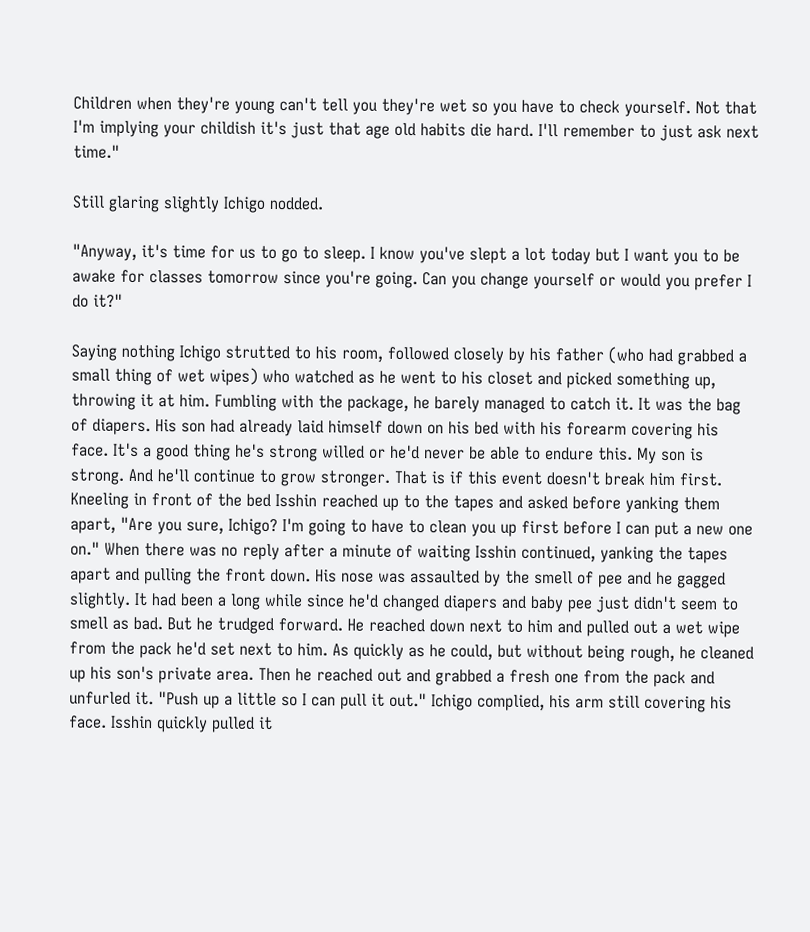Children when they're young can't tell you they're wet so you have to check yourself. Not that I'm implying your childish it's just that age old habits die hard. I'll remember to just ask next time."

Still glaring slightly Ichigo nodded.

"Anyway, it's time for us to go to sleep. I know you've slept a lot today but I want you to be awake for classes tomorrow since you're going. Can you change yourself or would you prefer I do it?"

Saying nothing Ichigo strutted to his room, followed closely by his father (who had grabbed a small thing of wet wipes) who watched as he went to his closet and picked something up, throwing it at him. Fumbling with the package, he barely managed to catch it. It was the bag of diapers. His son had already laid himself down on his bed with his forearm covering his face. It's a good thing he's strong willed or he'd never be able to endure this. My son is strong. And he'll continue to grow stronger. That is if this event doesn't break him first. Kneeling in front of the bed Isshin reached up to the tapes and asked before yanking them apart, "Are you sure, Ichigo? I'm going to have to clean you up first before I can put a new one on." When there was no reply after a minute of waiting Isshin continued, yanking the tapes apart and pulling the front down. His nose was assaulted by the smell of pee and he gagged slightly. It had been a long while since he'd changed diapers and baby pee just didn't seem to smell as bad. But he trudged forward. He reached down next to him and pulled out a wet wipe from the pack he'd set next to him. As quickly as he could, but without being rough, he cleaned up his son's private area. Then he reached out and grabbed a fresh one from the pack and unfurled it. "Push up a little so I can pull it out." Ichigo complied, his arm still covering his face. Isshin quickly pulled it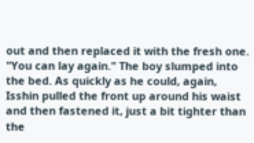out and then replaced it with the fresh one. "You can lay again." The boy slumped into the bed. As quickly as he could, again, Isshin pulled the front up around his waist and then fastened it, just a bit tighter than the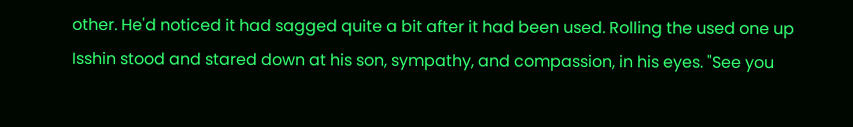other. He'd noticed it had sagged quite a bit after it had been used. Rolling the used one up Isshin stood and stared down at his son, sympathy, and compassion, in his eyes. "See you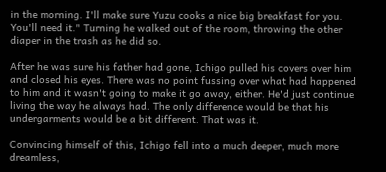in the morning. I'll make sure Yuzu cooks a nice big breakfast for you. You'll need it." Turning he walked out of the room, throwing the other diaper in the trash as he did so.

After he was sure his father had gone, Ichigo pulled his covers over him and closed his eyes. There was no point fussing over what had happened to him and it wasn't going to make it go away, either. He'd just continue living the way he always had. The only difference would be that his undergarments would be a bit different. That was it.

Convincing himself of this, Ichigo fell into a much deeper, much more dreamless,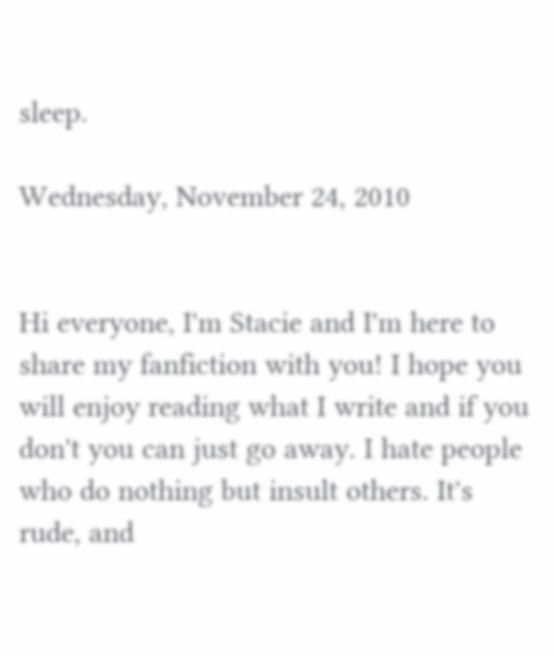sleep.

Wednesday, November 24, 2010


Hi everyone, I'm Stacie and I'm here to share my fanfiction with you! I hope you will enjoy reading what I write and if you don't you can just go away. I hate people who do nothing but insult others. It's rude, and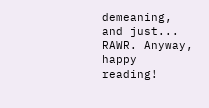demeaning, and just... RAWR. Anyway, happy reading!